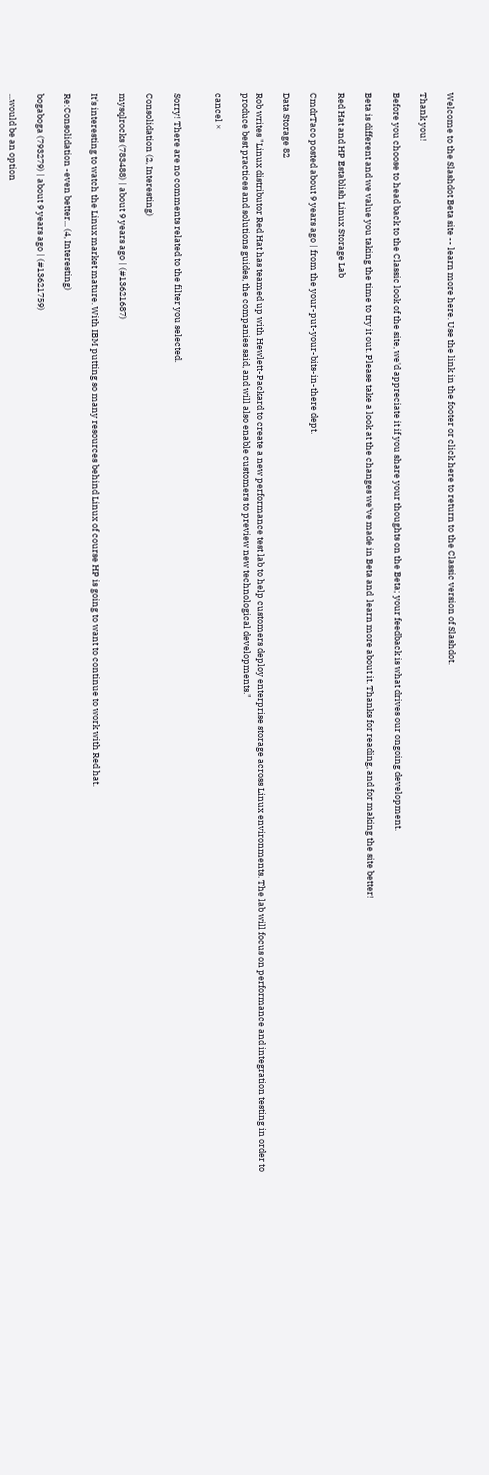Welcome to the Slashdot Beta site -- learn more here. Use the link in the footer or click here to return to the Classic version of Slashdot.

Thank you!

Before you choose to head back to the Classic look of the site, we'd appreciate it if you share your thoughts on the Beta; your feedback is what drives our ongoing development.

Beta is different and we value you taking the time to try it out. Please take a look at the changes we've made in Beta and  learn more about it. Thanks for reading, and for making the site better!

Red Hat and HP Establish Linux Storage Lab

CmdrTaco posted about 9 years ago | from the your-put-your-bits-in-there dept.

Data Storage 82

Rob writes "Linux distributor Red Hat has teamed up with Hewlett-Packard to create a new performance test lab to help customers deploy enterprise storage across Linux environments. The lab will focus on performance and integration testing in order to produce best practices and solutions guides, the companies said, and will also enable customers to preview new technological developments."

cancel ×


Sorry! There are no comments related to the filter you selected.

Consolidation (2, Interesting)

mysqlrocks (783488) | about 9 years ago | (#13621687)

It's interesting to watch the Linux market mature. With IBM putting so many resources behind Linux of course HP is going to want to continue to work with Red hat.

Re:Consolidation -even better... (4, Interesting)

bogaboga (793279) | about 9 years ago | (#13621759)

...would be an option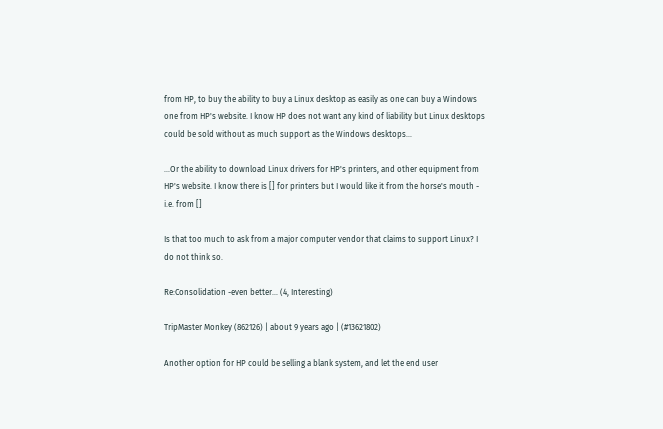from HP, to buy the ability to buy a Linux desktop as easily as one can buy a Windows one from HP's website. I know HP does not want any kind of liability but Linux desktops could be sold without as much support as the Windows desktops...

...Or the ability to download Linux drivers for HP's printers, and other equipment from HP's website. I know there is [] for printers but I would like it from the horse's mouth - i.e. from []

Is that too much to ask from a major computer vendor that claims to support Linux? I do not think so.

Re:Consolidation -even better... (4, Interesting)

TripMaster Monkey (862126) | about 9 years ago | (#13621802)

Another option for HP could be selling a blank system, and let the end user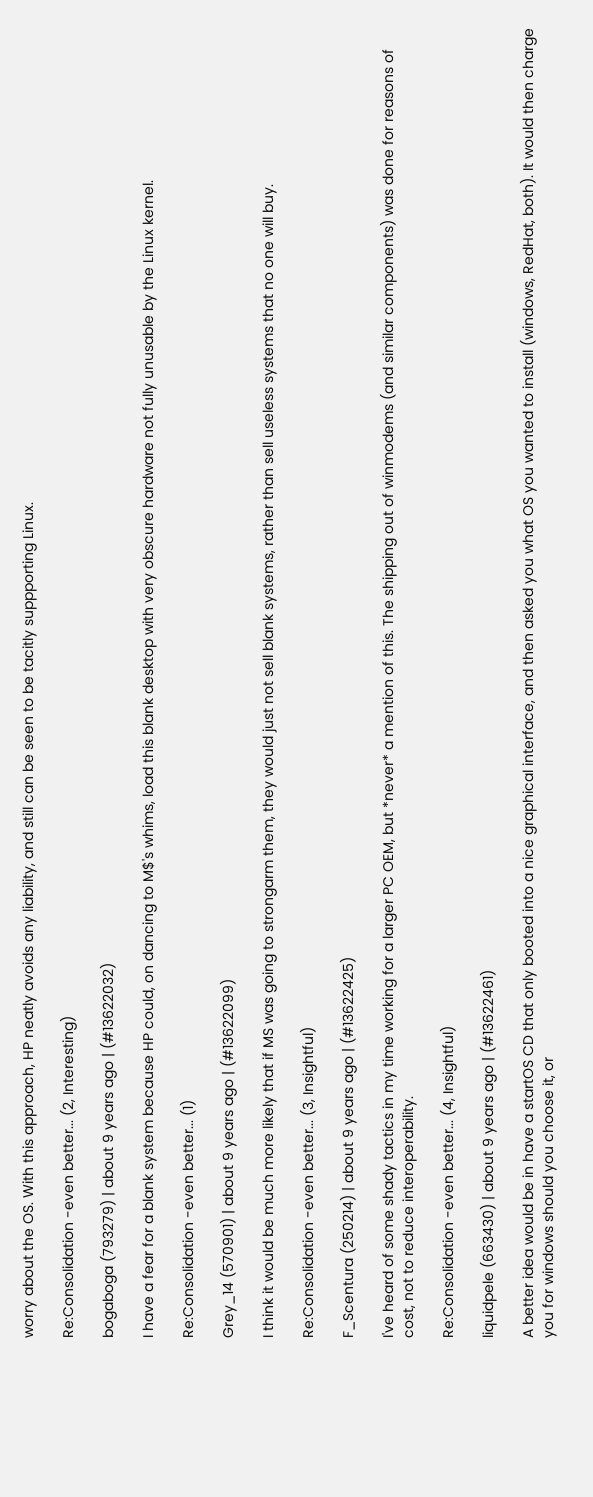worry about the OS. With this approach, HP neatly avoids any liability, and still can be seen to be tacitly suppporting Linux.

Re:Consolidation -even better... (2, Interesting)

bogaboga (793279) | about 9 years ago | (#13622032)

I have a fear for a blank system because HP could, on dancing to M$'s whims, load this blank desktop with very obscure hardware not fully unusable by the Linux kernel.

Re:Consolidation -even better... (1)

Grey_14 (570901) | about 9 years ago | (#13622099)

I think it would be much more likely that if MS was going to strongarm them, they would just not sell blank systems, rather than sell useless systems that no one will buy.

Re:Consolidation -even better... (3, Insightful)

F_Scentura (250214) | about 9 years ago | (#13622425)

I've heard of some shady tactics in my time working for a larger PC OEM, but *never* a mention of this. The shipping out of winmodems (and similar components) was done for reasons of cost, not to reduce interoperability.

Re:Consolidation -even better... (4, Insightful)

liquidpele (663430) | about 9 years ago | (#13622461)

A better idea would be in have a startOS CD that only booted into a nice graphical interface, and then asked you what OS you wanted to install (windows, RedHat, both). It would then charge you for windows should you choose it, or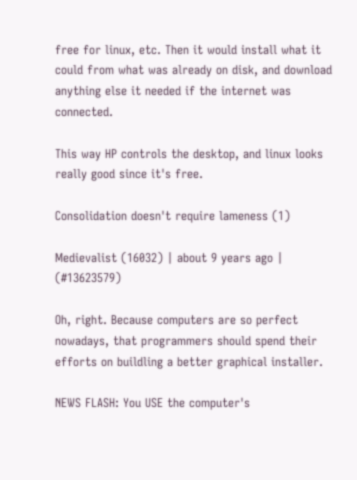free for linux, etc. Then it would install what it could from what was already on disk, and download anything else it needed if the internet was connected.

This way HP controls the desktop, and linux looks really good since it's free.

Consolidation doesn't require lameness (1)

Medievalist (16032) | about 9 years ago | (#13623579)

Oh, right. Because computers are so perfect nowadays, that programmers should spend their efforts on buildling a better graphical installer.

NEWS FLASH: You USE the computer's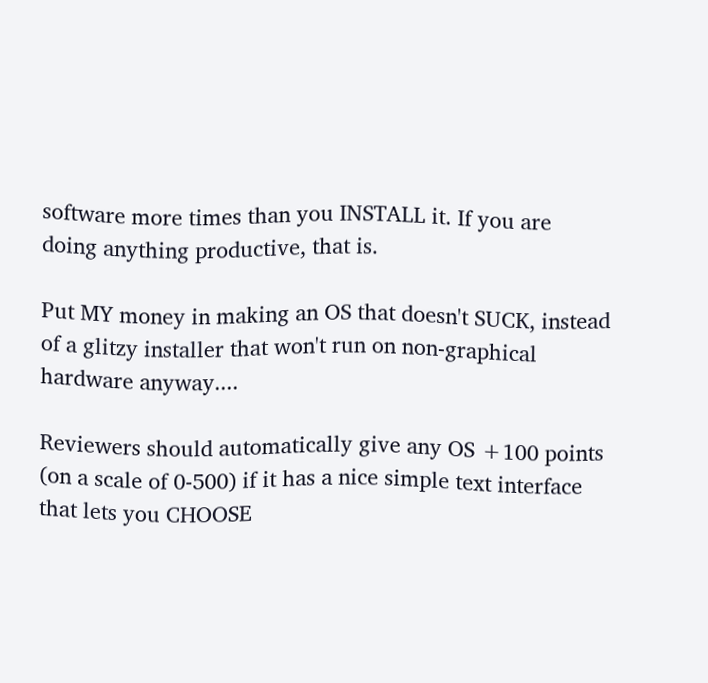software more times than you INSTALL it. If you are doing anything productive, that is.

Put MY money in making an OS that doesn't SUCK, instead of a glitzy installer that won't run on non-graphical hardware anyway....

Reviewers should automatically give any OS +100 points (on a scale of 0-500) if it has a nice simple text interface that lets you CHOOSE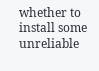whether to install some unreliable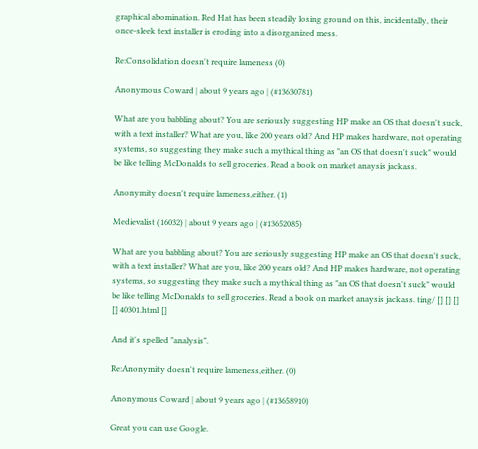graphical abomination. Red Hat has been steadily losing ground on this, incidentally, their once-sleek text installer is eroding into a disorganized mess.

Re:Consolidation doesn't require lameness (0)

Anonymous Coward | about 9 years ago | (#13630781)

What are you babbling about? You are seriously suggesting HP make an OS that doesn't suck, with a text installer? What are you, like 200 years old? And HP makes hardware, not operating systems, so suggesting they make such a mythical thing as "an OS that doesn't suck" would be like telling McDonalds to sell groceries. Read a book on market anaysis jackass.

Anonymity doesn't require lameness,either. (1)

Medievalist (16032) | about 9 years ago | (#13652085)

What are you babbling about? You are seriously suggesting HP make an OS that doesn't suck, with a text installer? What are you, like 200 years old? And HP makes hardware, not operating systems, so suggesting they make such a mythical thing as "an OS that doesn't suck" would be like telling McDonalds to sell groceries. Read a book on market anaysis jackass. ting/ [] [] [] [] 40301.html []

And it's spelled "analysis".

Re:Anonymity doesn't require lameness,either. (0)

Anonymous Coward | about 9 years ago | (#13658910)

Great you can use Google.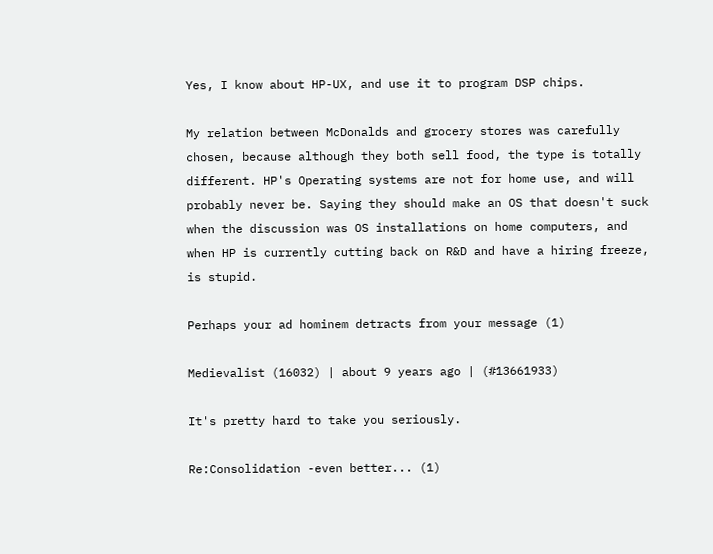Yes, I know about HP-UX, and use it to program DSP chips.

My relation between McDonalds and grocery stores was carefully chosen, because although they both sell food, the type is totally different. HP's Operating systems are not for home use, and will probably never be. Saying they should make an OS that doesn't suck when the discussion was OS installations on home computers, and when HP is currently cutting back on R&D and have a hiring freeze, is stupid.

Perhaps your ad hominem detracts from your message (1)

Medievalist (16032) | about 9 years ago | (#13661933)

It's pretty hard to take you seriously.

Re:Consolidation -even better... (1)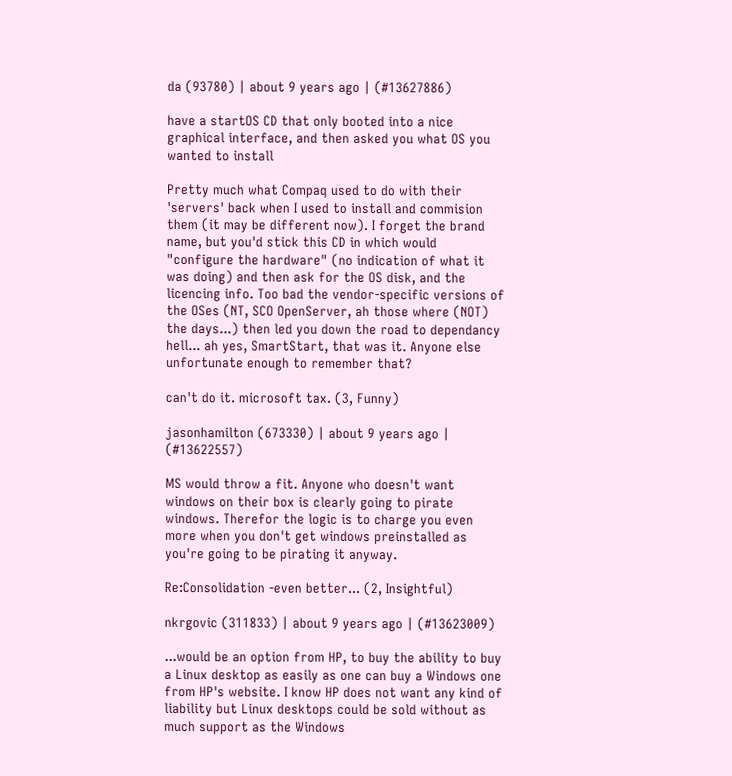da (93780) | about 9 years ago | (#13627886)

have a startOS CD that only booted into a nice graphical interface, and then asked you what OS you wanted to install

Pretty much what Compaq used to do with their 'servers' back when I used to install and commision them (it may be different now). I forget the brand name, but you'd stick this CD in which would "configure the hardware" (no indication of what it was doing) and then ask for the OS disk, and the licencing info. Too bad the vendor-specific versions of the OSes (NT, SCO OpenServer, ah those where (NOT) the days...) then led you down the road to dependancy hell... ah yes, SmartStart, that was it. Anyone else unfortunate enough to remember that?

can't do it. microsoft tax. (3, Funny)

jasonhamilton (673330) | about 9 years ago | (#13622557)

MS would throw a fit. Anyone who doesn't want windows on their box is clearly going to pirate windows. Therefor the logic is to charge you even more when you don't get windows preinstalled as you're going to be pirating it anyway.

Re:Consolidation -even better... (2, Insightful)

nkrgovic (311833) | about 9 years ago | (#13623009)

...would be an option from HP, to buy the ability to buy a Linux desktop as easily as one can buy a Windows one from HP's website. I know HP does not want any kind of liability but Linux desktops could be sold without as much support as the Windows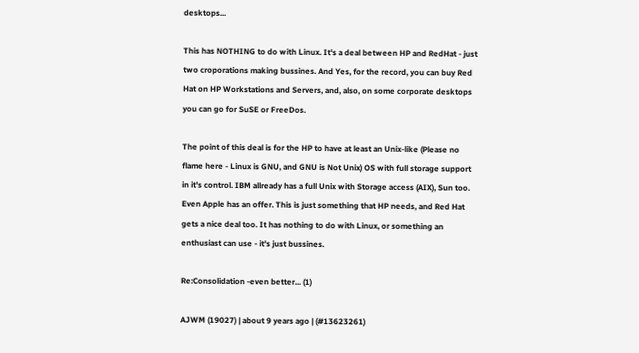desktops...

This has NOTHING to do with Linux. It's a deal between HP and RedHat - just two croporations making bussines. And Yes, for the record, you can buy Red Hat on HP Workstations and Servers, and, also, on some corporate desktops you can go for SuSE or FreeDos.

The point of this deal is for the HP to have at least an Unix-like (Please no flame here - Linux is GNU, and GNU is Not Unix) OS with full storage support in it's control. IBM allready has a full Unix with Storage access (AIX), Sun too. Even Apple has an offer. This is just something that HP needs, and Red Hat gets a nice deal too. It has nothing to do with Linux, or something an enthusiast can use - it's just bussines.

Re:Consolidation -even better... (1)

AJWM (19027) | about 9 years ago | (#13623261)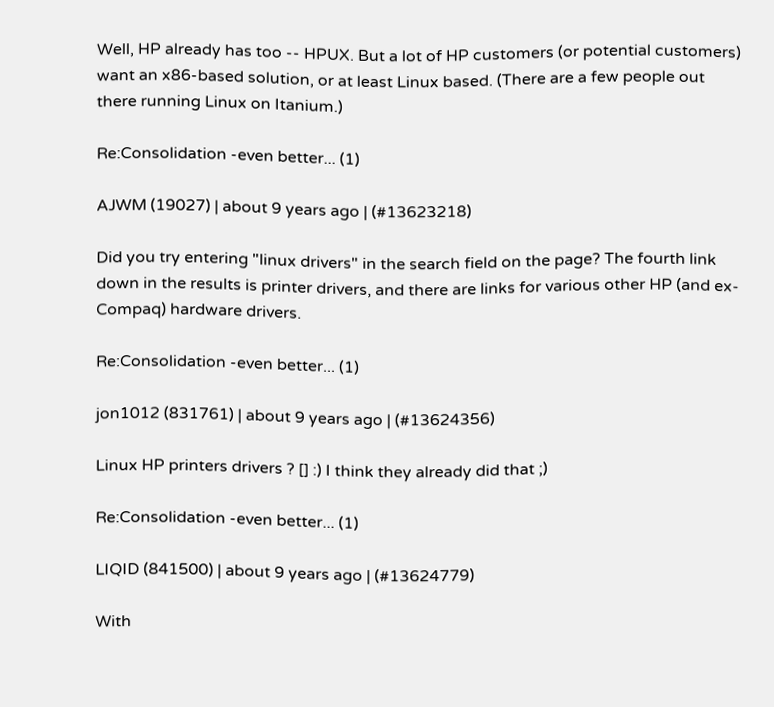Well, HP already has too -- HPUX. But a lot of HP customers (or potential customers) want an x86-based solution, or at least Linux based. (There are a few people out there running Linux on Itanium.)

Re:Consolidation -even better... (1)

AJWM (19027) | about 9 years ago | (#13623218)

Did you try entering "linux drivers" in the search field on the page? The fourth link down in the results is printer drivers, and there are links for various other HP (and ex-Compaq) hardware drivers.

Re:Consolidation -even better... (1)

jon1012 (831761) | about 9 years ago | (#13624356)

Linux HP printers drivers ? [] :) I think they already did that ;)

Re:Consolidation -even better... (1)

LIQID (841500) | about 9 years ago | (#13624779)

With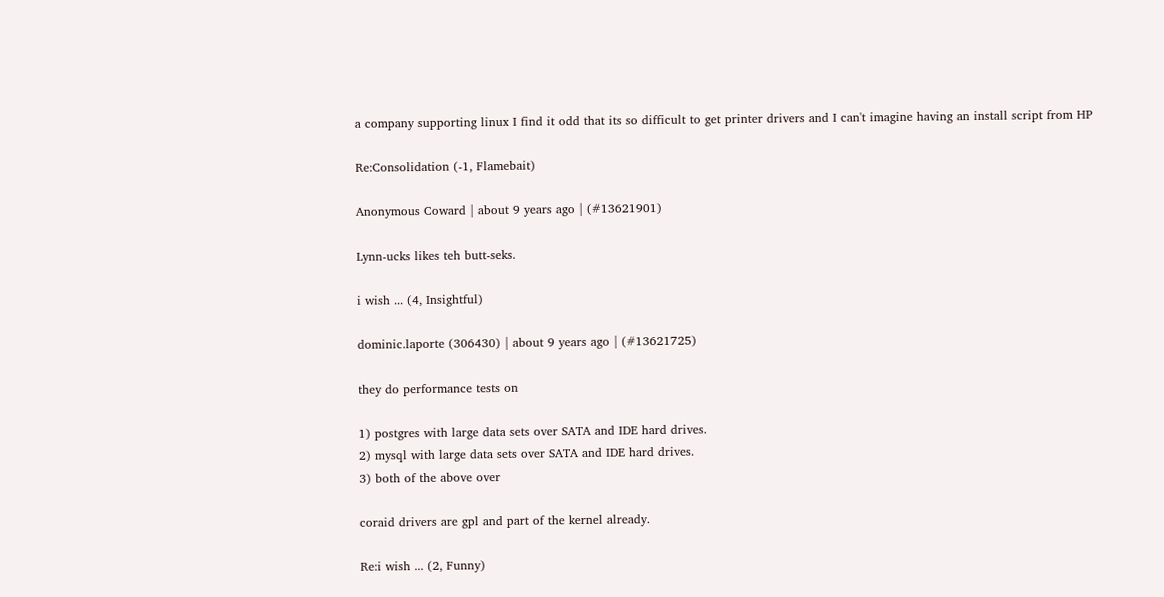a company supporting linux I find it odd that its so difficult to get printer drivers and I can't imagine having an install script from HP

Re:Consolidation (-1, Flamebait)

Anonymous Coward | about 9 years ago | (#13621901)

Lynn-ucks likes teh butt-seks.

i wish ... (4, Insightful)

dominic.laporte (306430) | about 9 years ago | (#13621725)

they do performance tests on

1) postgres with large data sets over SATA and IDE hard drives.
2) mysql with large data sets over SATA and IDE hard drives.
3) both of the above over

coraid drivers are gpl and part of the kernel already.

Re:i wish ... (2, Funny)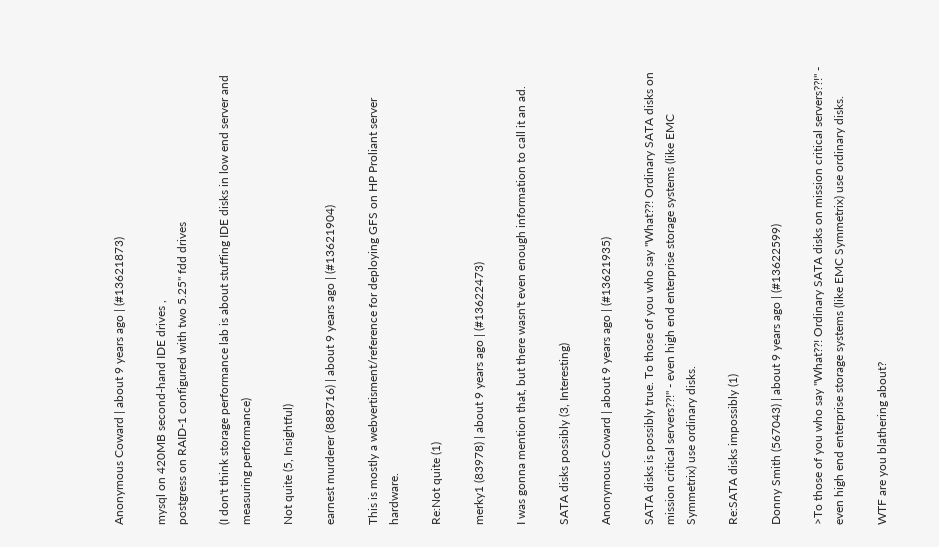Anonymous Coward | about 9 years ago | (#13621873)

mysql on 420MB second-hand IDE drives ,
postgress on RAID-1 configured with two 5.25" fdd drives

(I don't think storage performance lab is about stuffing IDE disks in low end server and measuring performance)

Not quite (5, Insightful)

earnest murderer (888716) | about 9 years ago | (#13621904)

This is mostly a webvertisment/reference for deploying GFS on HP Proliant server hardware.

Re:Not quite (1)

merky1 (83978) | about 9 years ago | (#13622473)

I was gonna mention that, but there wasn't even enough information to call it an ad.

SATA disks possibly (3, Interesting)

Anonymous Coward | about 9 years ago | (#13621935)

SATA disks is possibly true. To those of you who say "What??! Ordinary SATA disks on mission critical servers??!" - even high end enterprise storage systems (like EMC Symmetrix) use ordinary disks.

Re:SATA disks impossibly (1)

Donny Smith (567043) | about 9 years ago | (#13622599)

>To those of you who say "What??! Ordinary SATA disks on mission critical servers??!" - even high end enterprise storage systems (like EMC Symmetrix) use ordinary disks.

WTF are you blathering about?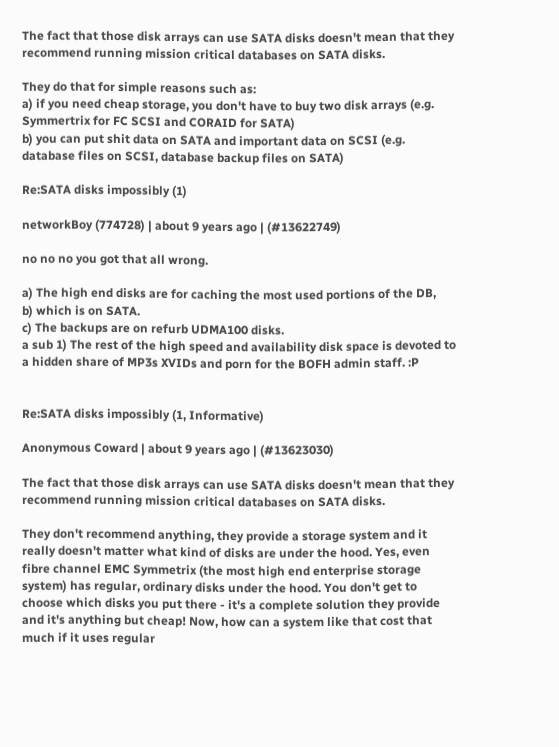The fact that those disk arrays can use SATA disks doesn't mean that they recommend running mission critical databases on SATA disks.

They do that for simple reasons such as:
a) if you need cheap storage, you don't have to buy two disk arrays (e.g. Symmertrix for FC SCSI and CORAID for SATA)
b) you can put shit data on SATA and important data on SCSI (e.g. database files on SCSI, database backup files on SATA)

Re:SATA disks impossibly (1)

networkBoy (774728) | about 9 years ago | (#13622749)

no no no you got that all wrong.

a) The high end disks are for caching the most used portions of the DB,
b) which is on SATA.
c) The backups are on refurb UDMA100 disks.
a sub 1) The rest of the high speed and availability disk space is devoted to a hidden share of MP3s XVIDs and porn for the BOFH admin staff. :P


Re:SATA disks impossibly (1, Informative)

Anonymous Coward | about 9 years ago | (#13623030)

The fact that those disk arrays can use SATA disks doesn't mean that they recommend running mission critical databases on SATA disks.

They don't recommend anything, they provide a storage system and it really doesn't matter what kind of disks are under the hood. Yes, even fibre channel EMC Symmetrix (the most high end enterprise storage system) has regular, ordinary disks under the hood. You don't get to choose which disks you put there - it's a complete solution they provide and it's anything but cheap! Now, how can a system like that cost that much if it uses regular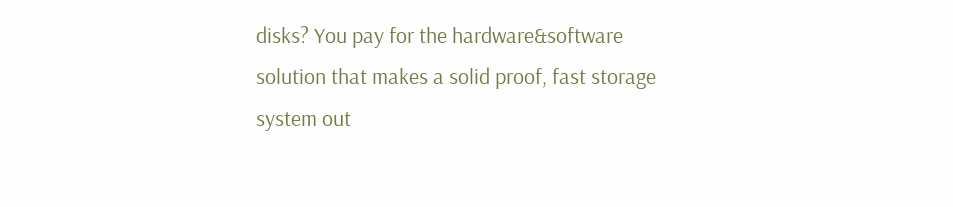disks? You pay for the hardware&software solution that makes a solid proof, fast storage system out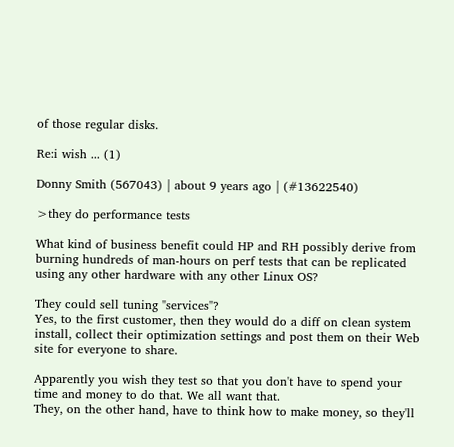of those regular disks.

Re:i wish ... (1)

Donny Smith (567043) | about 9 years ago | (#13622540)

>they do performance tests

What kind of business benefit could HP and RH possibly derive from burning hundreds of man-hours on perf tests that can be replicated using any other hardware with any other Linux OS?

They could sell tuning "services"?
Yes, to the first customer, then they would do a diff on clean system install, collect their optimization settings and post them on their Web site for everyone to share.

Apparently you wish they test so that you don't have to spend your time and money to do that. We all want that.
They, on the other hand, have to think how to make money, so they'll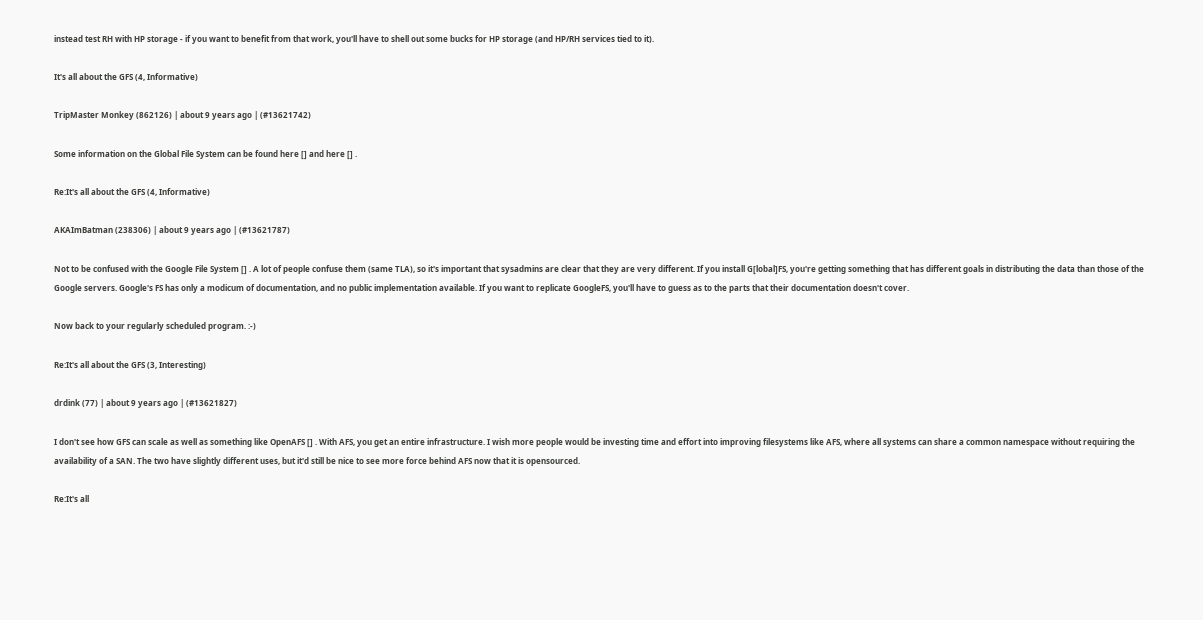instead test RH with HP storage - if you want to benefit from that work, you'll have to shell out some bucks for HP storage (and HP/RH services tied to it).

It's all about the GFS (4, Informative)

TripMaster Monkey (862126) | about 9 years ago | (#13621742)

Some information on the Global File System can be found here [] and here [] .

Re:It's all about the GFS (4, Informative)

AKAImBatman (238306) | about 9 years ago | (#13621787)

Not to be confused with the Google File System [] . A lot of people confuse them (same TLA), so it's important that sysadmins are clear that they are very different. If you install G[lobal]FS, you're getting something that has different goals in distributing the data than those of the Google servers. Google's FS has only a modicum of documentation, and no public implementation available. If you want to replicate GoogleFS, you'll have to guess as to the parts that their documentation doesn't cover.

Now back to your regularly scheduled program. :-)

Re:It's all about the GFS (3, Interesting)

drdink (77) | about 9 years ago | (#13621827)

I don't see how GFS can scale as well as something like OpenAFS [] . With AFS, you get an entire infrastructure. I wish more people would be investing time and effort into improving filesystems like AFS, where all systems can share a common namespace without requiring the availability of a SAN. The two have slightly different uses, but it'd still be nice to see more force behind AFS now that it is opensourced.

Re:It's all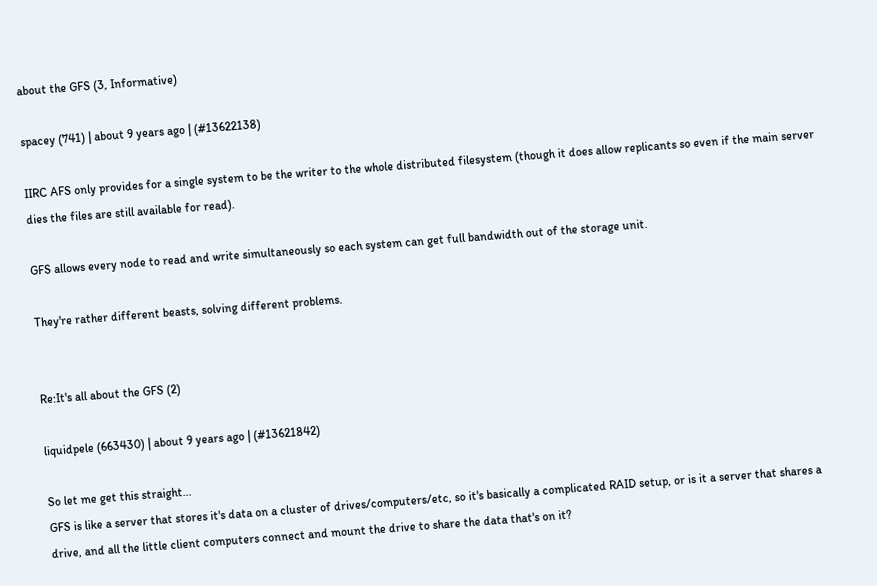about the GFS (3, Informative)

spacey (741) | about 9 years ago | (#13622138)

IIRC AFS only provides for a single system to be the writer to the whole distributed filesystem (though it does allow replicants so even if the main server dies the files are still available for read).

GFS allows every node to read and write simultaneously so each system can get full bandwidth out of the storage unit.

They're rather different beasts, solving different problems.


Re:It's all about the GFS (2)

liquidpele (663430) | about 9 years ago | (#13621842)

So let me get this straight...
GFS is like a server that stores it's data on a cluster of drives/computers/etc, so it's basically a complicated RAID setup, or is it a server that shares a drive, and all the little client computers connect and mount the drive to share the data that's on it?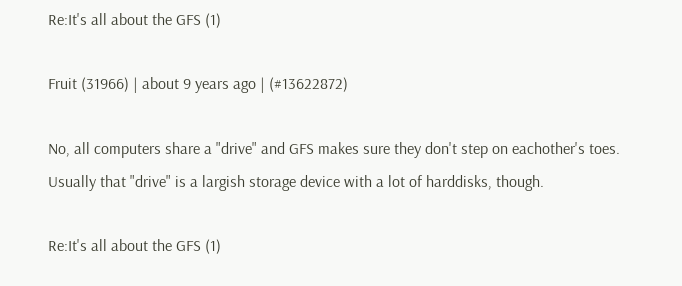Re:It's all about the GFS (1)

Fruit (31966) | about 9 years ago | (#13622872)

No, all computers share a "drive" and GFS makes sure they don't step on eachother's toes. Usually that "drive" is a largish storage device with a lot of harddisks, though.

Re:It's all about the GFS (1)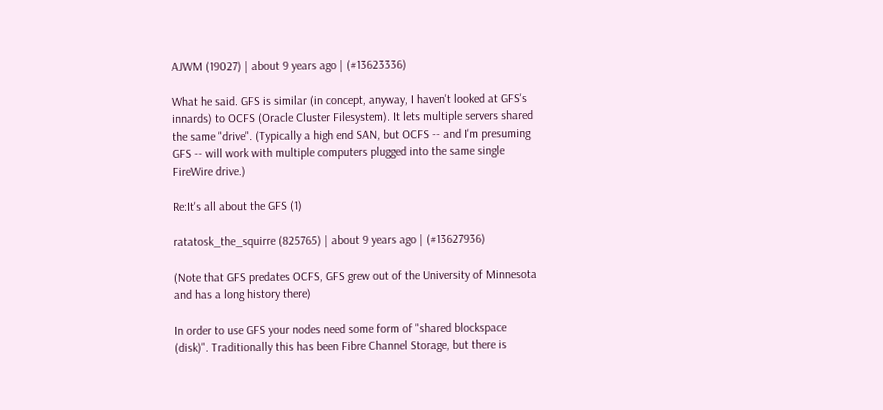AJWM (19027) | about 9 years ago | (#13623336)

What he said. GFS is similar (in concept, anyway, I haven't looked at GFS's innards) to OCFS (Oracle Cluster Filesystem). It lets multiple servers shared the same "drive". (Typically a high end SAN, but OCFS -- and I'm presuming GFS -- will work with multiple computers plugged into the same single FireWire drive.)

Re:It's all about the GFS (1)

ratatosk_the_squirre (825765) | about 9 years ago | (#13627936)

(Note that GFS predates OCFS, GFS grew out of the University of Minnesota and has a long history there)

In order to use GFS your nodes need some form of "shared blockspace (disk)". Traditionally this has been Fibre Channel Storage, but there is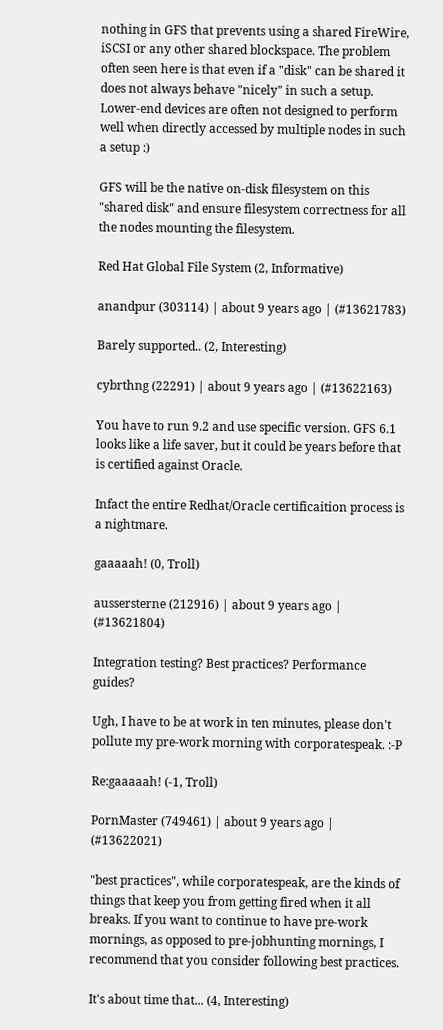nothing in GFS that prevents using a shared FireWire, iSCSI or any other shared blockspace. The problem often seen here is that even if a "disk" can be shared it does not always behave "nicely" in such a setup. Lower-end devices are often not designed to perform well when directly accessed by multiple nodes in such a setup :)

GFS will be the native on-disk filesystem on this "shared disk" and ensure filesystem correctness for all the nodes mounting the filesystem.

Red Hat Global File System (2, Informative)

anandpur (303114) | about 9 years ago | (#13621783)

Barely supported.. (2, Interesting)

cybrthng (22291) | about 9 years ago | (#13622163)

You have to run 9.2 and use specific version. GFS 6.1 looks like a life saver, but it could be years before that is certified against Oracle.

Infact the entire Redhat/Oracle certificaition process is a nightmare.

gaaaaah! (0, Troll)

aussersterne (212916) | about 9 years ago | (#13621804)

Integration testing? Best practices? Performance guides?

Ugh, I have to be at work in ten minutes, please don't pollute my pre-work morning with corporatespeak. :-P

Re:gaaaaah! (-1, Troll)

PornMaster (749461) | about 9 years ago | (#13622021)

"best practices", while corporatespeak, are the kinds of things that keep you from getting fired when it all breaks. If you want to continue to have pre-work mornings, as opposed to pre-jobhunting mornings, I recommend that you consider following best practices.

It's about time that... (4, Interesting)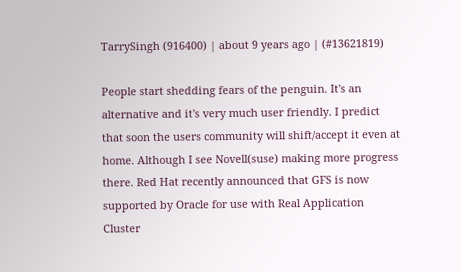TarrySingh (916400) | about 9 years ago | (#13621819)

People start shedding fears of the penguin. It's an alternative and it's very much user friendly. I predict that soon the users community will shift/accept it even at home. Although I see Novell(suse) making more progress there. Red Hat recently announced that GFS is now supported by Oracle for use with Real Application Cluster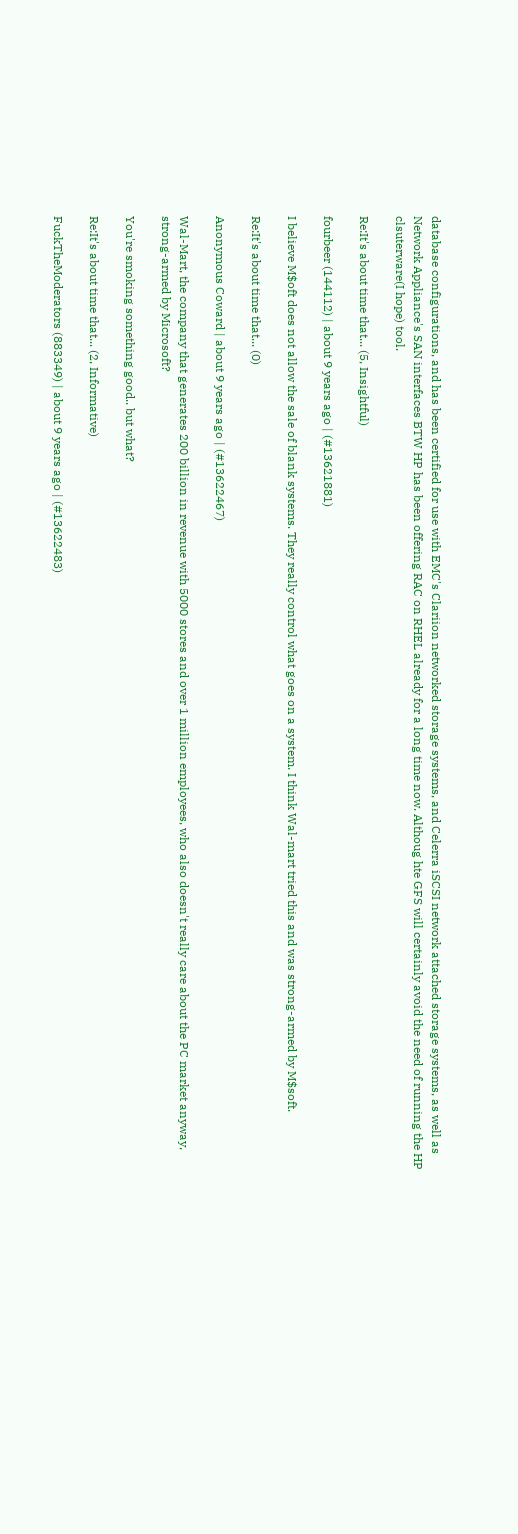database configurations, and has been certified for use with EMC's Clariion networked storage systems, and Celerra iSCSI network attached storage systems, as well as Network Appliance's SAN interfaces BTW HP has been offering RAC on RHEL already for a long time now. Althoug hte GFS will certainly avoid the need of running the HP clsuterware(I hope) tool.

Re:It's about time that... (5, Insightful)

fourbeer (144112) | about 9 years ago | (#13621881)

I believe M$oft does not allow the sale of blank systems. They really control what goes on a system. I think Wal-mart tried this and was strong-armed by M$soft.

Re:It's about time that... (0)

Anonymous Coward | about 9 years ago | (#13622467)

Wal-Mart, the company that generates 200 billion in revenue with 5000 stores and over 1 million employees, who also doesn't really care about the PC market anyway, strong-armed by Microsoft?

You're smoking something good.. but what?

Re:It's about time that... (2, Informative)

FuckTheModerators (883349) | about 9 years ago | (#13622483)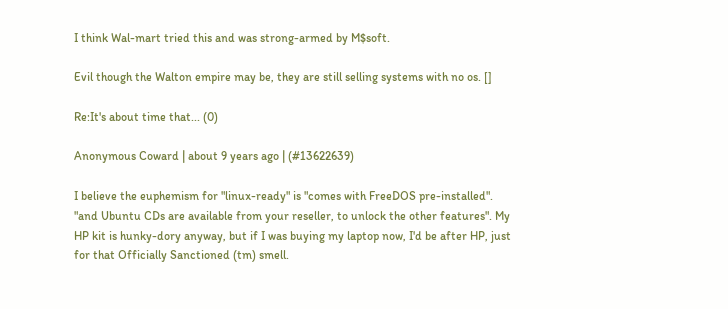I think Wal-mart tried this and was strong-armed by M$soft.

Evil though the Walton empire may be, they are still selling systems with no os. []

Re:It's about time that... (0)

Anonymous Coward | about 9 years ago | (#13622639)

I believe the euphemism for "linux-ready" is "comes with FreeDOS pre-installed". "and Ubuntu CDs are available from your reseller, to unlock the other features". My HP kit is hunky-dory anyway, but if I was buying my laptop now, I'd be after HP, just for that Officially Sanctioned (tm) smell.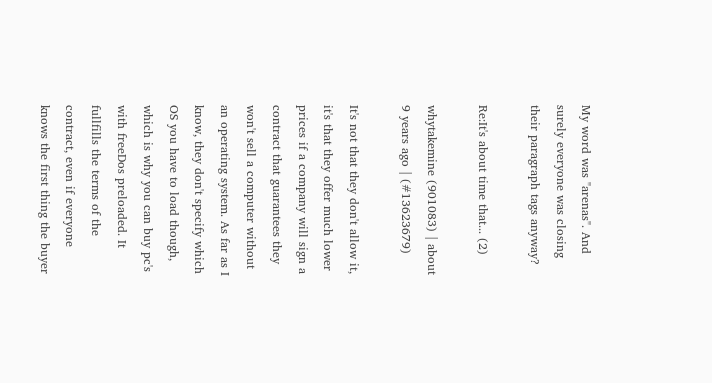My word was "arenas". And surely everyone was closing their paragraph tags anyway?

Re:It's about time that... (2)

whytakemine (901083) | about 9 years ago | (#13623679)

It's not that they don't allow it, it's that they offer much lower prices if a company will sign a contract that guarantees they won't sell a computer without an operating system. As far as I know, they don't specify which OS you have to load though, which is why you can buy pc's with freeDos preloaded. It fullfills the terms of the contract, even if everyone knows the first thing the buyer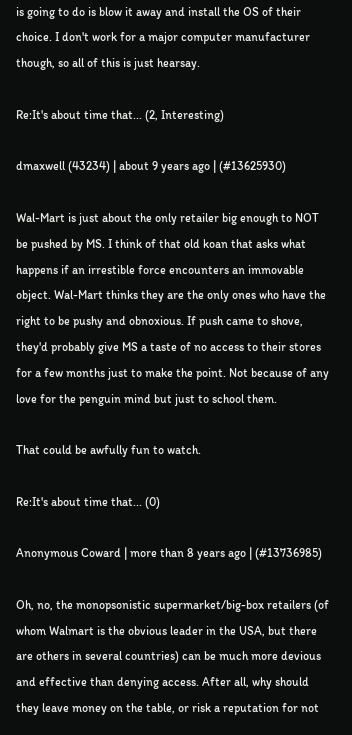is going to do is blow it away and install the OS of their choice. I don't work for a major computer manufacturer though, so all of this is just hearsay.

Re:It's about time that... (2, Interesting)

dmaxwell (43234) | about 9 years ago | (#13625930)

Wal-Mart is just about the only retailer big enough to NOT be pushed by MS. I think of that old koan that asks what happens if an irrestible force encounters an immovable object. Wal-Mart thinks they are the only ones who have the right to be pushy and obnoxious. If push came to shove, they'd probably give MS a taste of no access to their stores for a few months just to make the point. Not because of any love for the penguin mind but just to school them.

That could be awfully fun to watch.

Re:It's about time that... (0)

Anonymous Coward | more than 8 years ago | (#13736985)

Oh, no, the monopsonistic supermarket/big-box retailers (of whom Walmart is the obvious leader in the USA, but there are others in several countries) can be much more devious and effective than denying access. After all, why should they leave money on the table, or risk a reputation for not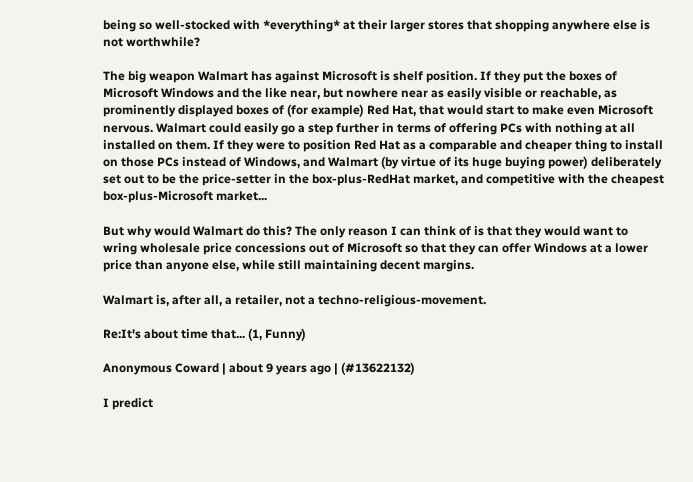being so well-stocked with *everything* at their larger stores that shopping anywhere else is not worthwhile?

The big weapon Walmart has against Microsoft is shelf position. If they put the boxes of Microsoft Windows and the like near, but nowhere near as easily visible or reachable, as prominently displayed boxes of (for example) Red Hat, that would start to make even Microsoft nervous. Walmart could easily go a step further in terms of offering PCs with nothing at all installed on them. If they were to position Red Hat as a comparable and cheaper thing to install on those PCs instead of Windows, and Walmart (by virtue of its huge buying power) deliberately set out to be the price-setter in the box-plus-RedHat market, and competitive with the cheapest box-plus-Microsoft market...

But why would Walmart do this? The only reason I can think of is that they would want to wring wholesale price concessions out of Microsoft so that they can offer Windows at a lower price than anyone else, while still maintaining decent margins.

Walmart is, after all, a retailer, not a techno-religious-movement.

Re:It's about time that... (1, Funny)

Anonymous Coward | about 9 years ago | (#13622132)

I predict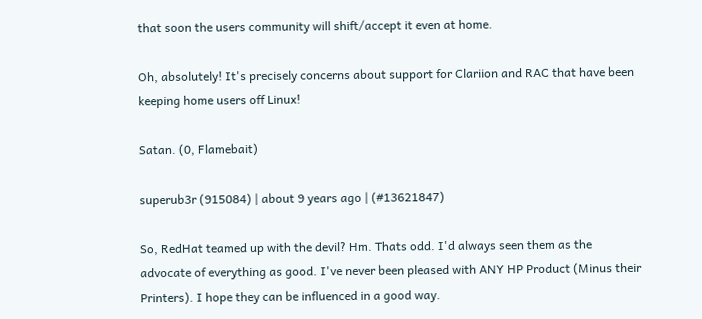that soon the users community will shift/accept it even at home.

Oh, absolutely! It's precisely concerns about support for Clariion and RAC that have been keeping home users off Linux!

Satan. (0, Flamebait)

superub3r (915084) | about 9 years ago | (#13621847)

So, RedHat teamed up with the devil? Hm. Thats odd. I'd always seen them as the advocate of everything as good. I've never been pleased with ANY HP Product (Minus their Printers). I hope they can be influenced in a good way.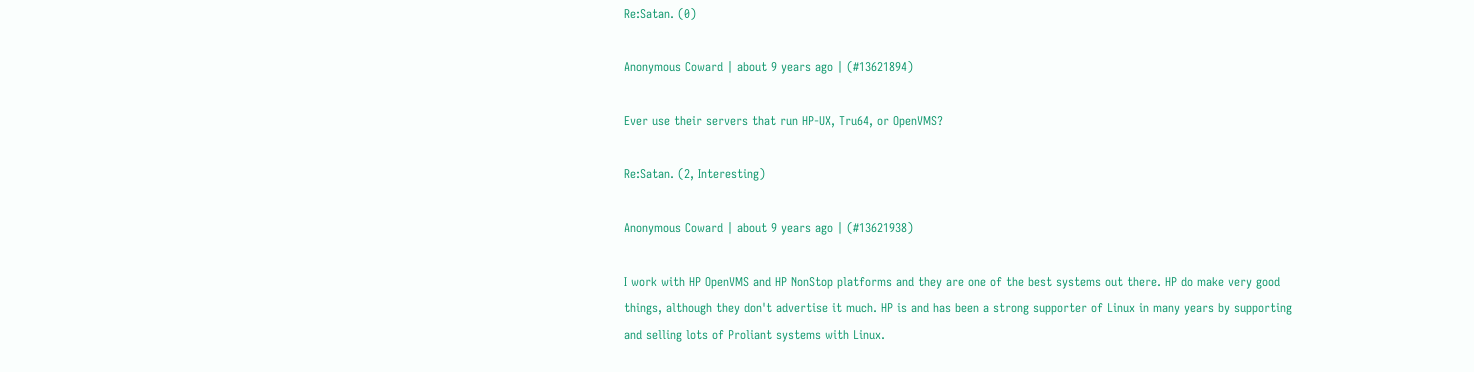Re:Satan. (0)

Anonymous Coward | about 9 years ago | (#13621894)

Ever use their servers that run HP-UX, Tru64, or OpenVMS?

Re:Satan. (2, Interesting)

Anonymous Coward | about 9 years ago | (#13621938)

I work with HP OpenVMS and HP NonStop platforms and they are one of the best systems out there. HP do make very good things, although they don't advertise it much. HP is and has been a strong supporter of Linux in many years by supporting and selling lots of Proliant systems with Linux.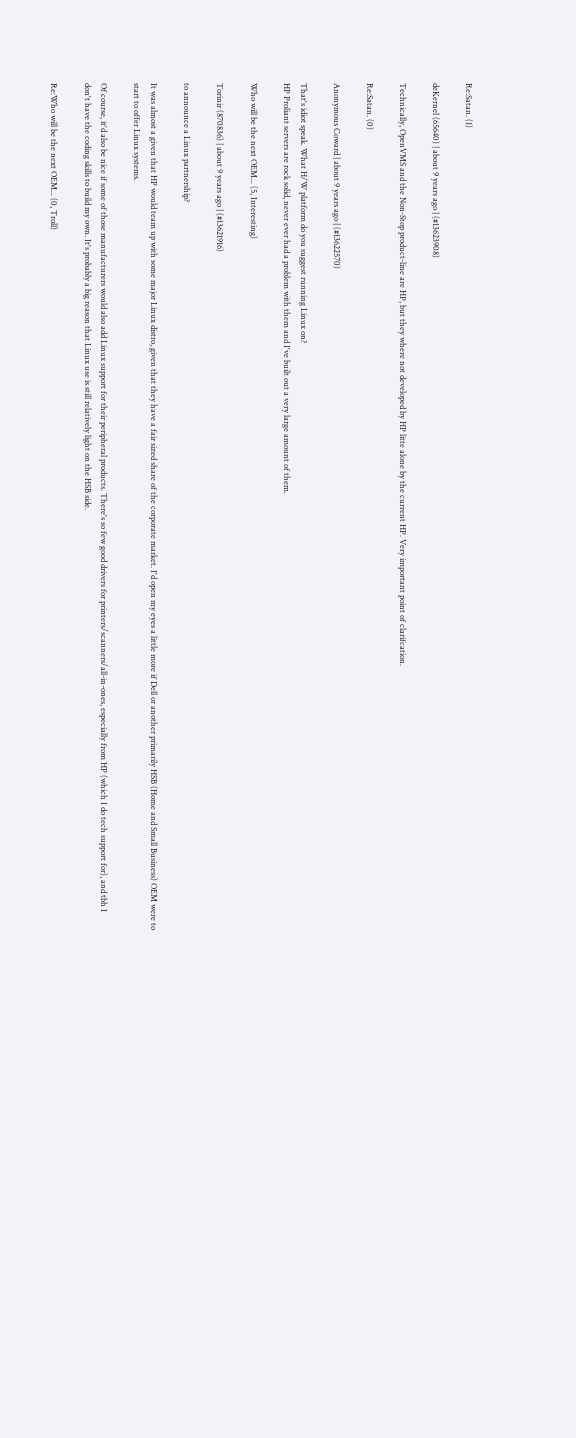Re:Satan. (1)

deKernel (65640) | about 9 years ago | (#13623908)

Technically, OpenVMS and the Non-Stop product-line are HP, but they where not developed by HP litte alone by the current HP. Very important point of clarifcation.

Re:Satan. (0)

Anonymous Coward | about 9 years ago | (#13622570)

That's idiot speak. What H/W platform do you suggest running Linux on?
HP Proliant servers are rock solid, never ever had a problem with them and I've built out a very large amount of them.

Who will be the next OEM... (5, Interesting)

Torinir (870836) | about 9 years ago | (#13621916)

to announce a Linux partnership?

It was almost a given that HP would team up with some major Linux distro, given that they have a fair sized share of the corporate market. I'd open my eyes a little more if Dell or another primarily HSB (Home and Small Business) OEM were to start to offer Linux systems.

Of course, it'd also be nice if some of those manufacturers would also add Linux support for their peripheral products. There's so few good drivers for printers/scanners/all-in-ones, especially from HP (which I do tech support for), and tbh I don't have the coding skills to build my own. It's probably a big reason that Linux use is still relatively light on the HSB side.

Re:Who will be the next OEM... (0, Troll)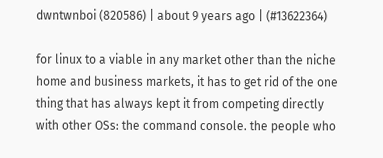dwntwnboi (820586) | about 9 years ago | (#13622364)

for linux to a viable in any market other than the niche home and business markets, it has to get rid of the one thing that has always kept it from competing directly with other OSs: the command console. the people who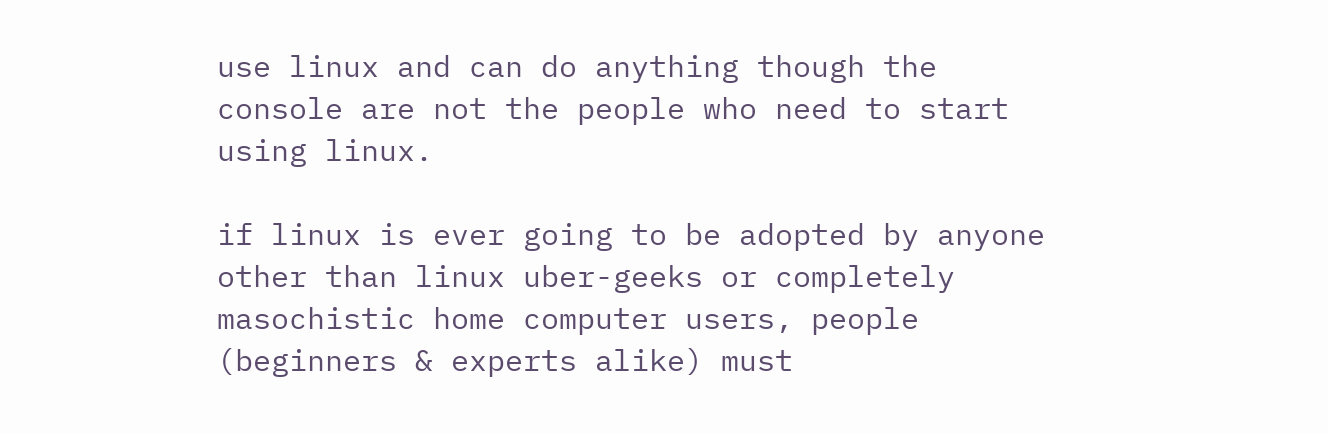use linux and can do anything though the console are not the people who need to start using linux.

if linux is ever going to be adopted by anyone other than linux uber-geeks or completely masochistic home computer users, people (beginners & experts alike) must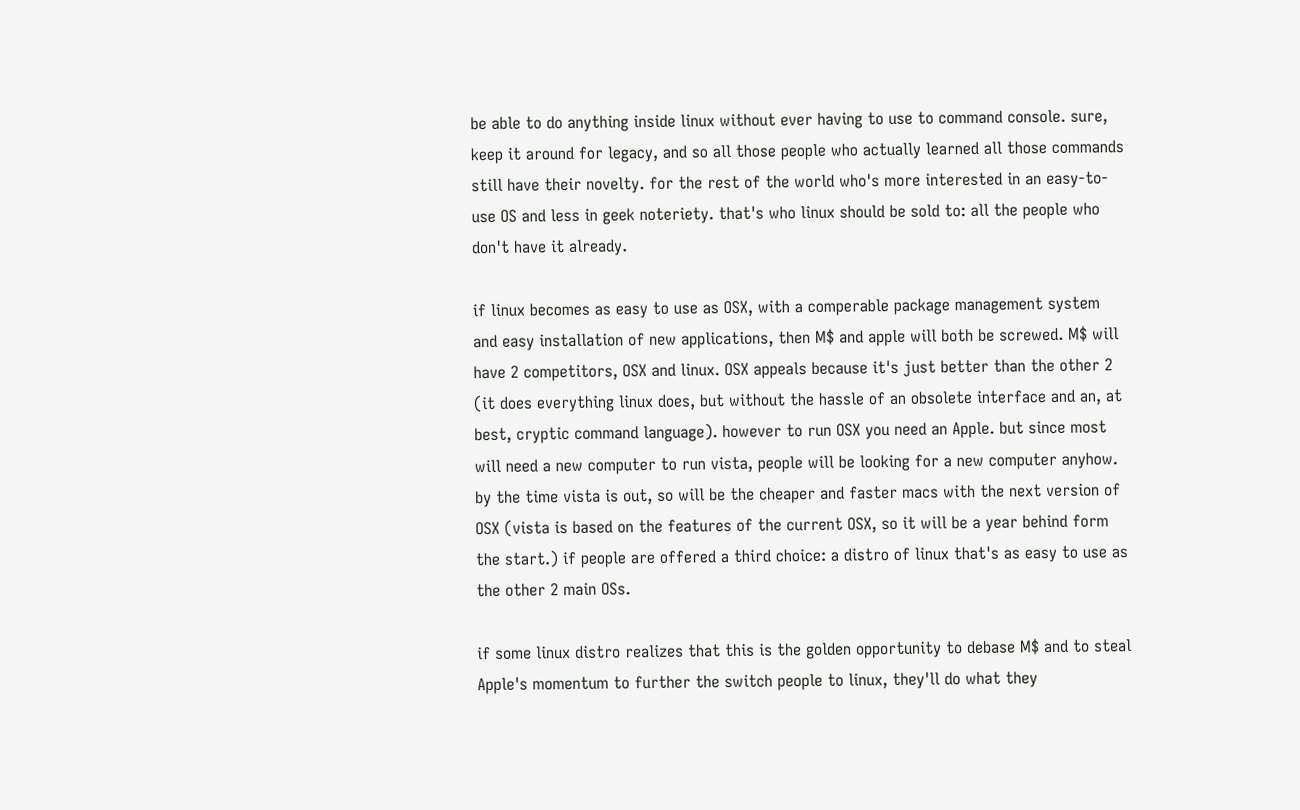be able to do anything inside linux without ever having to use to command console. sure, keep it around for legacy, and so all those people who actually learned all those commands still have their novelty. for the rest of the world who's more interested in an easy-to-use OS and less in geek noteriety. that's who linux should be sold to: all the people who don't have it already.

if linux becomes as easy to use as OSX, with a comperable package management system and easy installation of new applications, then M$ and apple will both be screwed. M$ will have 2 competitors, OSX and linux. OSX appeals because it's just better than the other 2 (it does everything linux does, but without the hassle of an obsolete interface and an, at best, cryptic command language). however to run OSX you need an Apple. but since most will need a new computer to run vista, people will be looking for a new computer anyhow. by the time vista is out, so will be the cheaper and faster macs with the next version of OSX (vista is based on the features of the current OSX, so it will be a year behind form the start.) if people are offered a third choice: a distro of linux that's as easy to use as the other 2 main OSs.

if some linux distro realizes that this is the golden opportunity to debase M$ and to steal Apple's momentum to further the switch people to linux, they'll do what they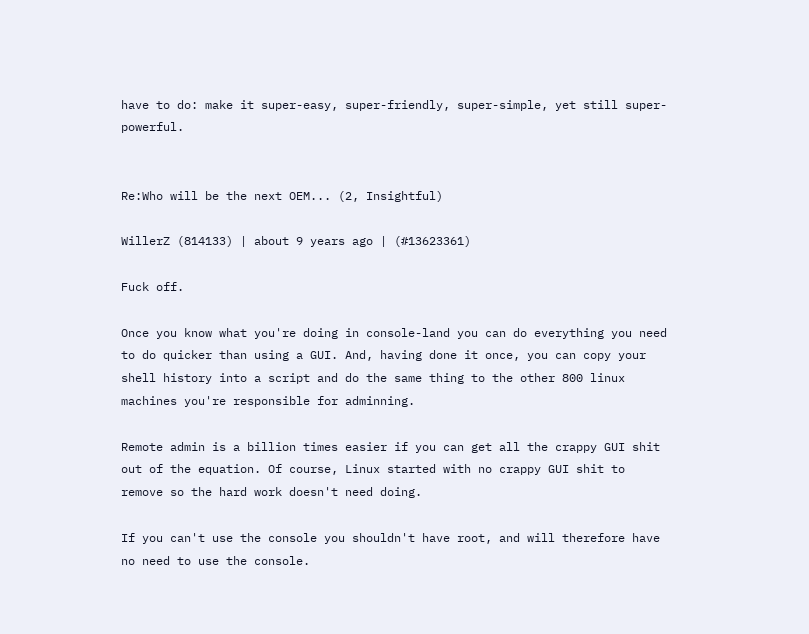have to do: make it super-easy, super-friendly, super-simple, yet still super-powerful.


Re:Who will be the next OEM... (2, Insightful)

WillerZ (814133) | about 9 years ago | (#13623361)

Fuck off.

Once you know what you're doing in console-land you can do everything you need to do quicker than using a GUI. And, having done it once, you can copy your shell history into a script and do the same thing to the other 800 linux machines you're responsible for adminning.

Remote admin is a billion times easier if you can get all the crappy GUI shit out of the equation. Of course, Linux started with no crappy GUI shit to remove so the hard work doesn't need doing.

If you can't use the console you shouldn't have root, and will therefore have no need to use the console.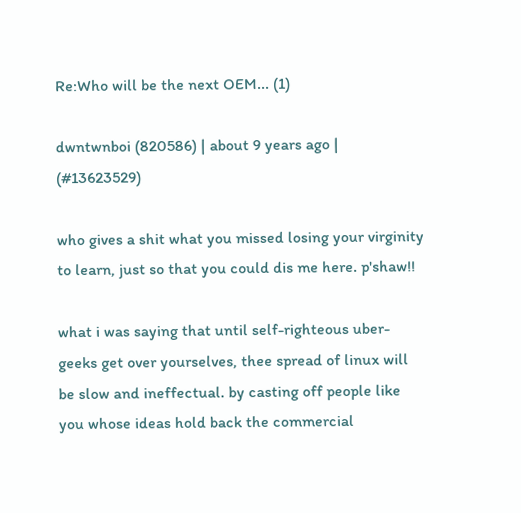Re:Who will be the next OEM... (1)

dwntwnboi (820586) | about 9 years ago | (#13623529)

who gives a shit what you missed losing your virginity to learn, just so that you could dis me here. p'shaw!!

what i was saying that until self-righteous uber-geeks get over yourselves, thee spread of linux will be slow and ineffectual. by casting off people like you whose ideas hold back the commercial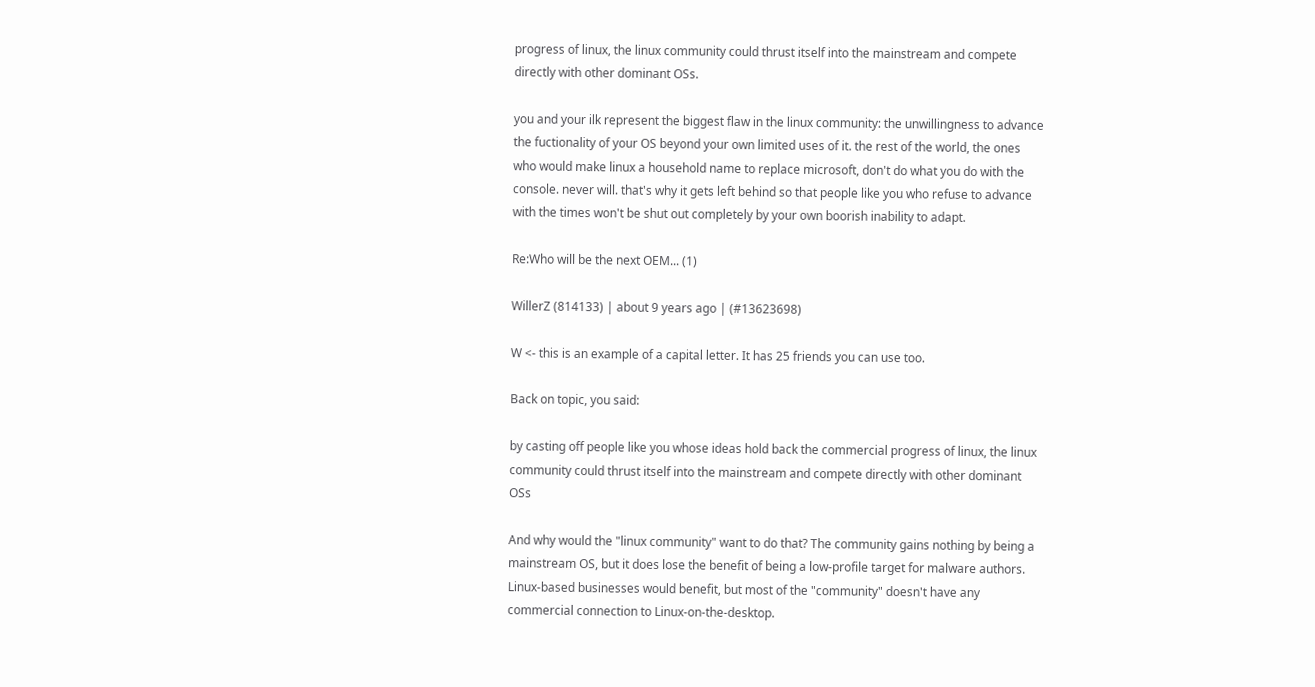progress of linux, the linux community could thrust itself into the mainstream and compete directly with other dominant OSs.

you and your ilk represent the biggest flaw in the linux community: the unwillingness to advance the fuctionality of your OS beyond your own limited uses of it. the rest of the world, the ones who would make linux a household name to replace microsoft, don't do what you do with the console. never will. that's why it gets left behind so that people like you who refuse to advance with the times won't be shut out completely by your own boorish inability to adapt.

Re:Who will be the next OEM... (1)

WillerZ (814133) | about 9 years ago | (#13623698)

W <- this is an example of a capital letter. It has 25 friends you can use too.

Back on topic, you said:

by casting off people like you whose ideas hold back the commercial progress of linux, the linux community could thrust itself into the mainstream and compete directly with other dominant OSs

And why would the "linux community" want to do that? The community gains nothing by being a mainstream OS, but it does lose the benefit of being a low-profile target for malware authors. Linux-based businesses would benefit, but most of the "community" doesn't have any commercial connection to Linux-on-the-desktop.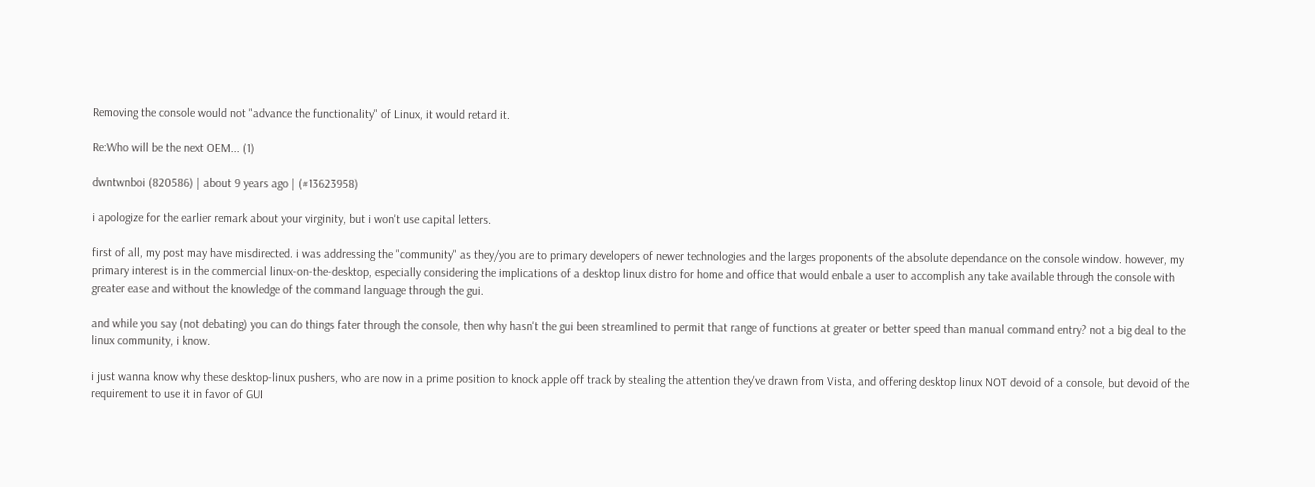Removing the console would not "advance the functionality" of Linux, it would retard it.

Re:Who will be the next OEM... (1)

dwntwnboi (820586) | about 9 years ago | (#13623958)

i apologize for the earlier remark about your virginity, but i won't use capital letters.

first of all, my post may have misdirected. i was addressing the "community" as they/you are to primary developers of newer technologies and the larges proponents of the absolute dependance on the console window. however, my primary interest is in the commercial linux-on-the-desktop, especially considering the implications of a desktop linux distro for home and office that would enbale a user to accomplish any take available through the console with greater ease and without the knowledge of the command language through the gui.

and while you say (not debating) you can do things fater through the console, then why hasn't the gui been streamlined to permit that range of functions at greater or better speed than manual command entry? not a big deal to the linux community, i know.

i just wanna know why these desktop-linux pushers, who are now in a prime position to knock apple off track by stealing the attention they've drawn from Vista, and offering desktop linux NOT devoid of a console, but devoid of the requirement to use it in favor of GUI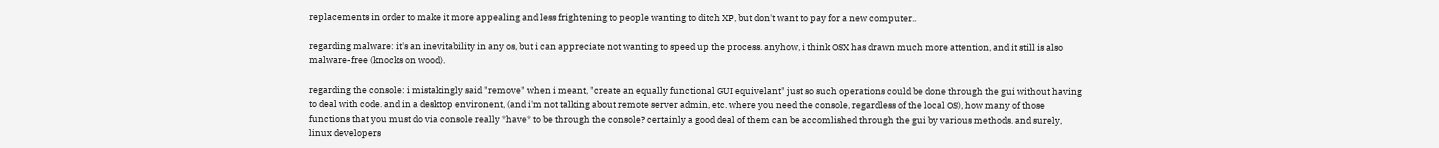replacements in order to make it more appealing and less frightening to people wanting to ditch XP, but don't want to pay for a new computer..

regarding malware: it's an inevitability in any os, but i can appreciate not wanting to speed up the process. anyhow, i think OSX has drawn much more attention, and it still is also malware-free (knocks on wood).

regarding the console: i mistakingly said "remove" when i meant, "create an equally functional GUI equivelant" just so such operations could be done through the gui without having to deal with code. and in a desktop environent, (and i'm not talking about remote server admin, etc. where you need the console, regardless of the local OS), how many of those functions that you must do via console really *have* to be through the console? certainly a good deal of them can be accomlished through the gui by various methods. and surely, linux developers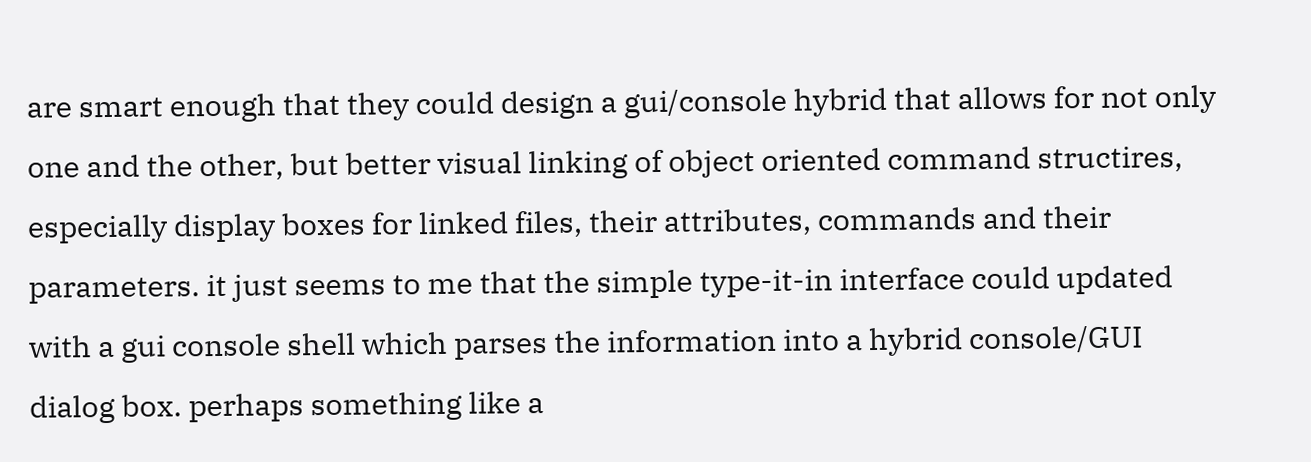are smart enough that they could design a gui/console hybrid that allows for not only one and the other, but better visual linking of object oriented command structires, especially display boxes for linked files, their attributes, commands and their parameters. it just seems to me that the simple type-it-in interface could updated with a gui console shell which parses the information into a hybrid console/GUI dialog box. perhaps something like a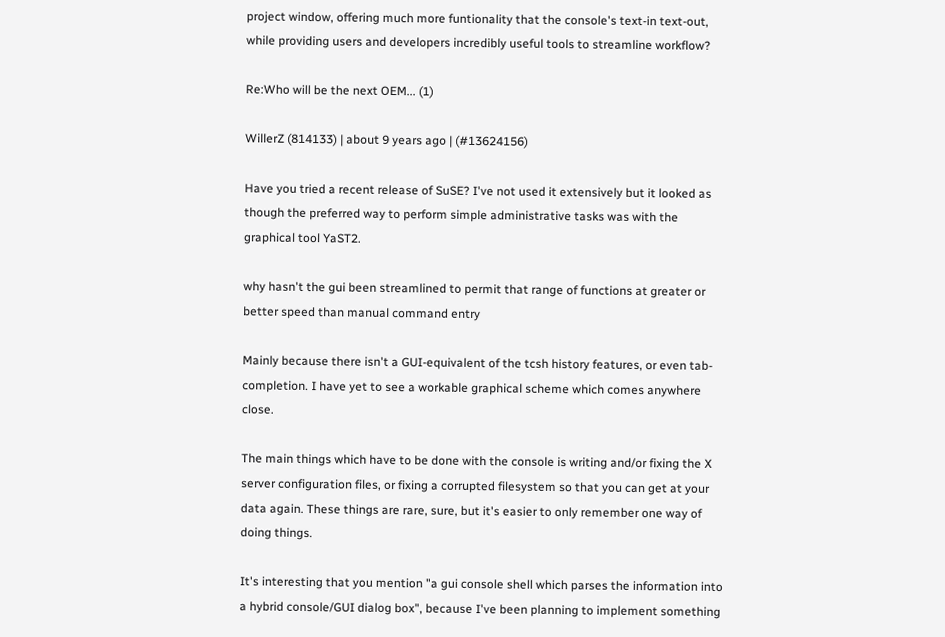project window, offering much more funtionality that the console's text-in text-out, while providing users and developers incredibly useful tools to streamline workflow?

Re:Who will be the next OEM... (1)

WillerZ (814133) | about 9 years ago | (#13624156)

Have you tried a recent release of SuSE? I've not used it extensively but it looked as though the preferred way to perform simple administrative tasks was with the graphical tool YaST2.

why hasn't the gui been streamlined to permit that range of functions at greater or better speed than manual command entry

Mainly because there isn't a GUI-equivalent of the tcsh history features, or even tab-completion. I have yet to see a workable graphical scheme which comes anywhere close.

The main things which have to be done with the console is writing and/or fixing the X server configuration files, or fixing a corrupted filesystem so that you can get at your data again. These things are rare, sure, but it's easier to only remember one way of doing things.

It's interesting that you mention "a gui console shell which parses the information into a hybrid console/GUI dialog box", because I've been planning to implement something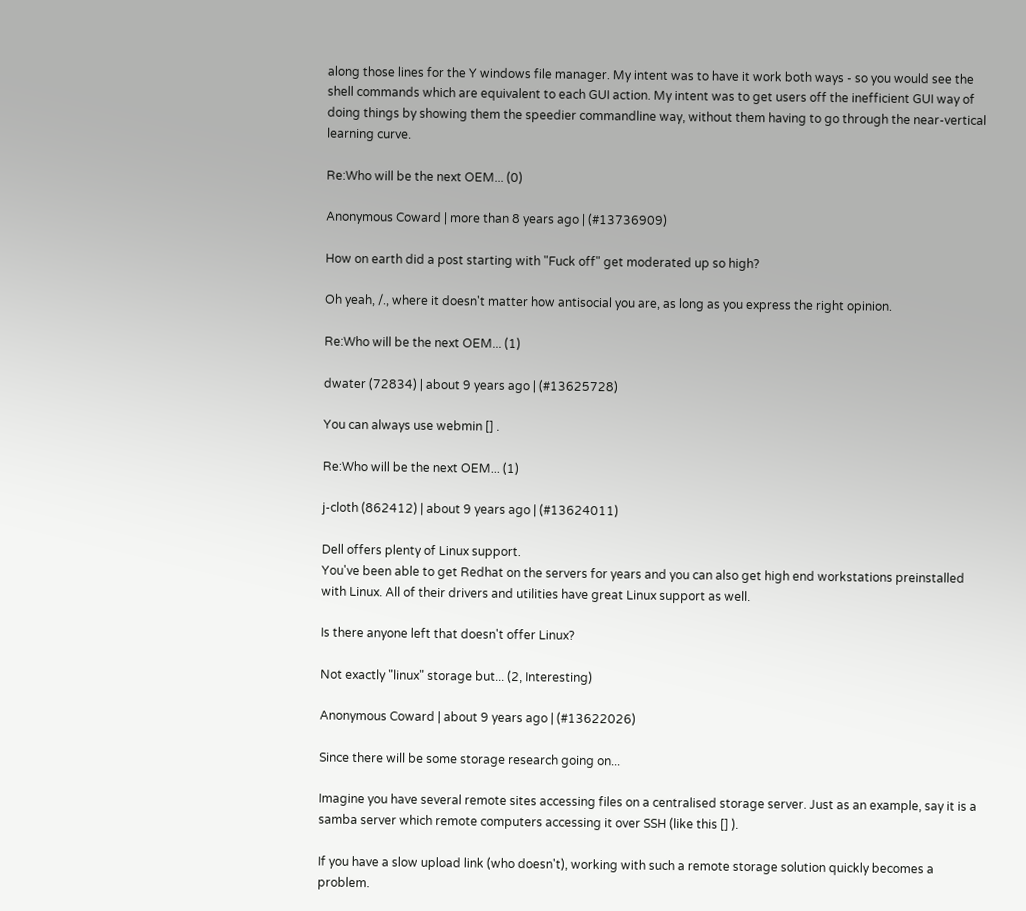along those lines for the Y windows file manager. My intent was to have it work both ways - so you would see the shell commands which are equivalent to each GUI action. My intent was to get users off the inefficient GUI way of doing things by showing them the speedier commandline way, without them having to go through the near-vertical learning curve.

Re:Who will be the next OEM... (0)

Anonymous Coward | more than 8 years ago | (#13736909)

How on earth did a post starting with "Fuck off" get moderated up so high?

Oh yeah, /., where it doesn't matter how antisocial you are, as long as you express the right opinion.

Re:Who will be the next OEM... (1)

dwater (72834) | about 9 years ago | (#13625728)

You can always use webmin [] .

Re:Who will be the next OEM... (1)

j-cloth (862412) | about 9 years ago | (#13624011)

Dell offers plenty of Linux support.
You've been able to get Redhat on the servers for years and you can also get high end workstations preinstalled with Linux. All of their drivers and utilities have great Linux support as well.

Is there anyone left that doesn't offer Linux?

Not exactly "linux" storage but... (2, Interesting)

Anonymous Coward | about 9 years ago | (#13622026)

Since there will be some storage research going on...

Imagine you have several remote sites accessing files on a centralised storage server. Just as an example, say it is a samba server which remote computers accessing it over SSH (like this [] ).

If you have a slow upload link (who doesn't), working with such a remote storage solution quickly becomes a problem.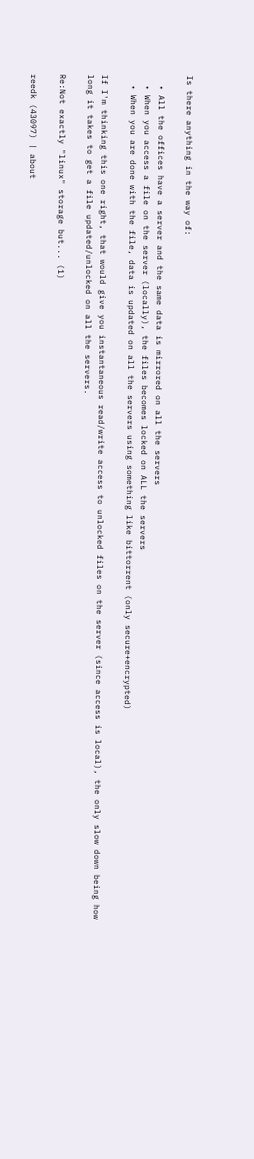Is there anything in the way of:

  • All the offices have a server and the same data is mirrored on all the servers
  • When you access a file on the server (locally), the files becomes locked on ALL the servers
  • When you are done with the file, data is updated on all the servers using something like bittorrent (only secure+encrypted)

If I'm thinking this one right, that would give you instantaneous read/write access to unlocked files on the server (since access is local), the only slow down being how long it takes to get a file updated/unlocked on all the servers.

Re:Not exactly "linux" storage but... (1)

reedk (43097) | about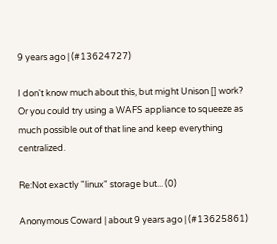9 years ago | (#13624727)

I don't know much about this, but might Unison [] work? Or you could try using a WAFS appliance to squeeze as much possible out of that line and keep everything centralized.

Re:Not exactly "linux" storage but... (0)

Anonymous Coward | about 9 years ago | (#13625861)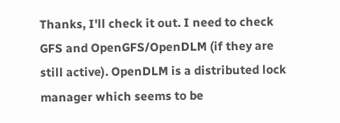Thanks, I'll check it out. I need to check GFS and OpenGFS/OpenDLM (if they are still active). OpenDLM is a distributed lock manager which seems to be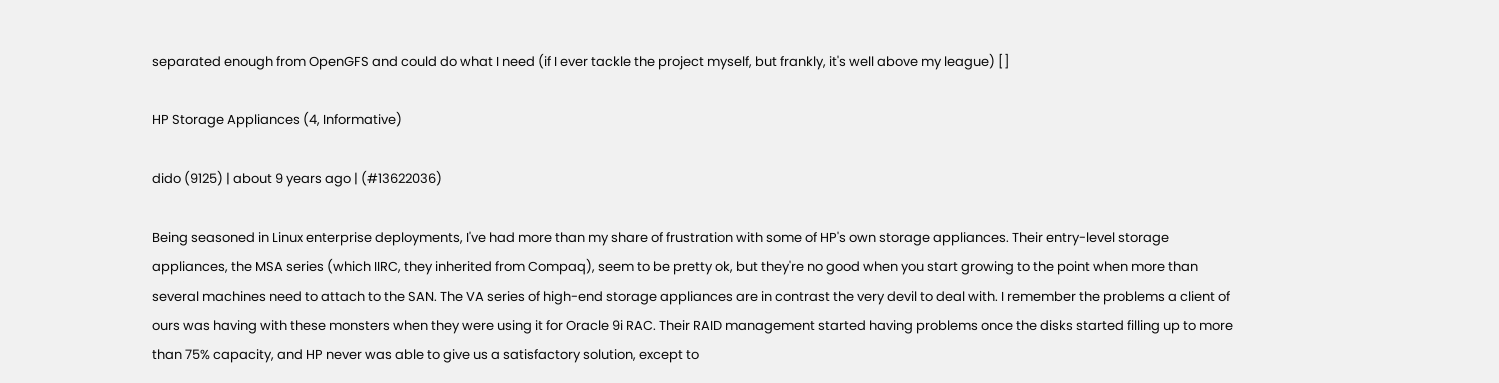separated enough from OpenGFS and could do what I need (if I ever tackle the project myself, but frankly, it's well above my league) []

HP Storage Appliances (4, Informative)

dido (9125) | about 9 years ago | (#13622036)

Being seasoned in Linux enterprise deployments, I've had more than my share of frustration with some of HP's own storage appliances. Their entry-level storage appliances, the MSA series (which IIRC, they inherited from Compaq), seem to be pretty ok, but they're no good when you start growing to the point when more than several machines need to attach to the SAN. The VA series of high-end storage appliances are in contrast the very devil to deal with. I remember the problems a client of ours was having with these monsters when they were using it for Oracle 9i RAC. Their RAID management started having problems once the disks started filling up to more than 75% capacity, and HP never was able to give us a satisfactory solution, except to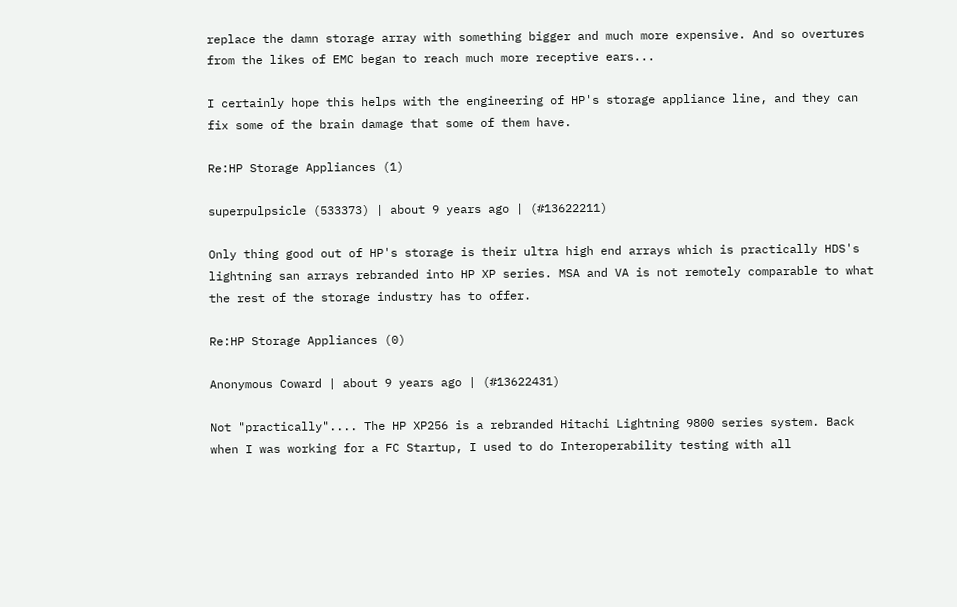replace the damn storage array with something bigger and much more expensive. And so overtures from the likes of EMC began to reach much more receptive ears...

I certainly hope this helps with the engineering of HP's storage appliance line, and they can fix some of the brain damage that some of them have.

Re:HP Storage Appliances (1)

superpulpsicle (533373) | about 9 years ago | (#13622211)

Only thing good out of HP's storage is their ultra high end arrays which is practically HDS's lightning san arrays rebranded into HP XP series. MSA and VA is not remotely comparable to what the rest of the storage industry has to offer.

Re:HP Storage Appliances (0)

Anonymous Coward | about 9 years ago | (#13622431)

Not "practically".... The HP XP256 is a rebranded Hitachi Lightning 9800 series system. Back when I was working for a FC Startup, I used to do Interoperability testing with all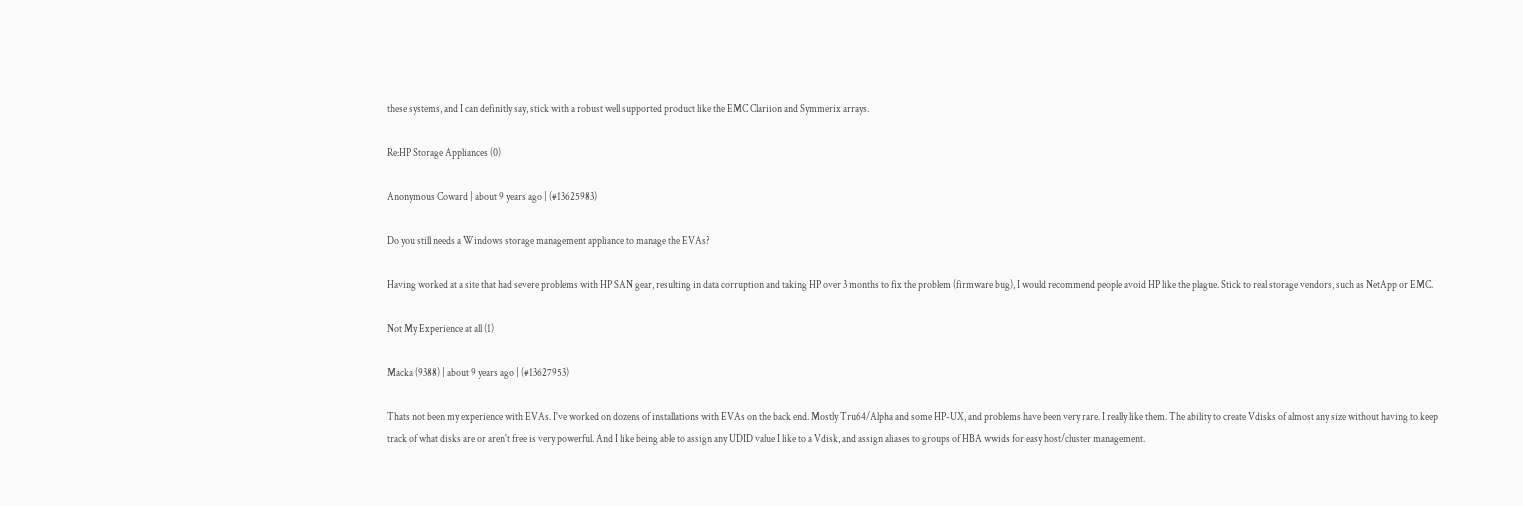these systems, and I can definitly say, stick with a robust well supported product like the EMC Clariion and Symmerix arrays.

Re:HP Storage Appliances (0)

Anonymous Coward | about 9 years ago | (#13625983)

Do you still needs a Windows storage management appliance to manage the EVAs?

Having worked at a site that had severe problems with HP SAN gear, resulting in data corruption and taking HP over 3 months to fix the problem (firmware bug), I would recommend people avoid HP like the plague. Stick to real storage vendors, such as NetApp or EMC.

Not My Experience at all (1)

Macka (9388) | about 9 years ago | (#13627953)

Thats not been my experience with EVAs. I've worked on dozens of installations with EVAs on the back end. Mostly Tru64/Alpha and some HP-UX, and problems have been very rare. I really like them. The ability to create Vdisks of almost any size without having to keep track of what disks are or aren't free is very powerful. And I like being able to assign any UDID value I like to a Vdisk, and assign aliases to groups of HBA wwids for easy host/cluster management.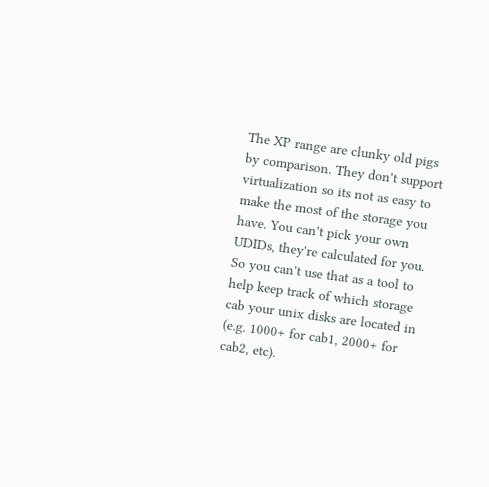The XP range are clunky old pigs by comparison. They don't support virtualization so its not as easy to make the most of the storage you have. You can't pick your own UDIDs, they're calculated for you. So you can't use that as a tool to help keep track of which storage cab your unix disks are located in (e.g. 1000+ for cab1, 2000+ for cab2, etc).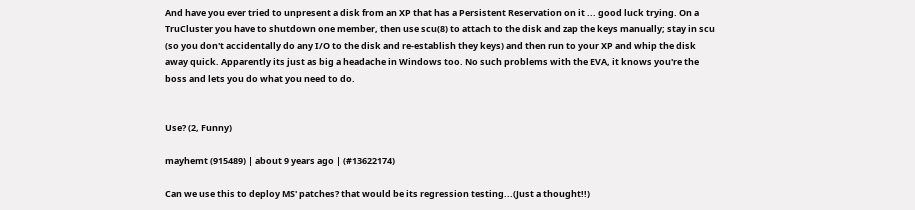And have you ever tried to unpresent a disk from an XP that has a Persistent Reservation on it ... good luck trying. On a TruCluster you have to shutdown one member, then use scu(8) to attach to the disk and zap the keys manually; stay in scu (so you don't accidentally do any I/O to the disk and re-establish they keys) and then run to your XP and whip the disk away quick. Apparently its just as big a headache in Windows too. No such problems with the EVA, it knows you're the boss and lets you do what you need to do.


Use? (2, Funny)

mayhemt (915489) | about 9 years ago | (#13622174)

Can we use this to deploy MS' patches? that would be its regression testing...(Just a thought!!)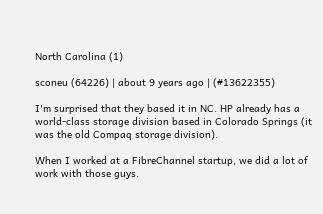North Carolina (1)

sconeu (64226) | about 9 years ago | (#13622355)

I'm surprised that they based it in NC. HP already has a world-class storage division based in Colorado Springs (it was the old Compaq storage division).

When I worked at a FibreChannel startup, we did a lot of work with those guys.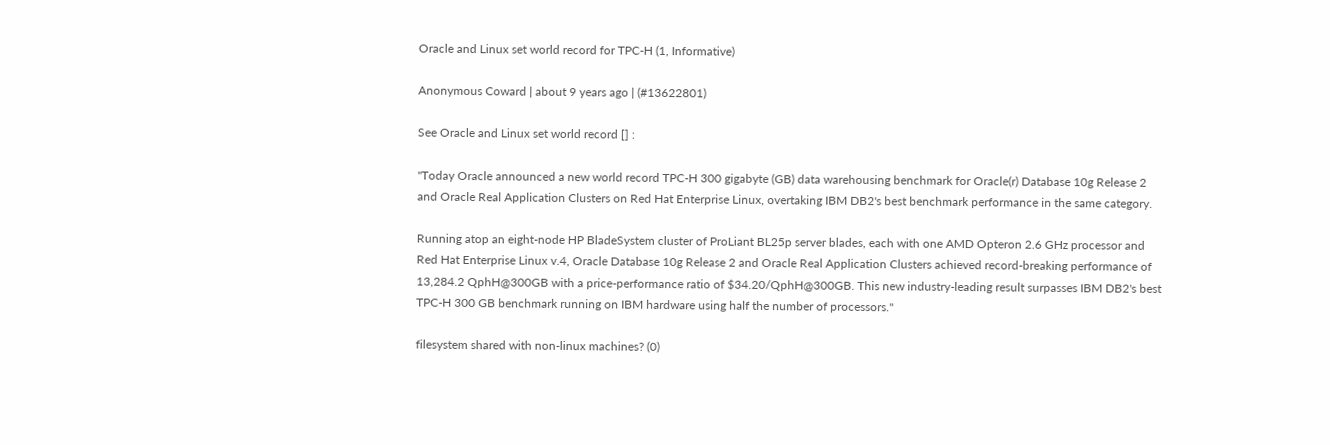Oracle and Linux set world record for TPC-H (1, Informative)

Anonymous Coward | about 9 years ago | (#13622801)

See Oracle and Linux set world record [] :

"Today Oracle announced a new world record TPC-H 300 gigabyte (GB) data warehousing benchmark for Oracle(r) Database 10g Release 2 and Oracle Real Application Clusters on Red Hat Enterprise Linux, overtaking IBM DB2's best benchmark performance in the same category.

Running atop an eight-node HP BladeSystem cluster of ProLiant BL25p server blades, each with one AMD Opteron 2.6 GHz processor and Red Hat Enterprise Linux v.4, Oracle Database 10g Release 2 and Oracle Real Application Clusters achieved record-breaking performance of 13,284.2 QphH@300GB with a price-performance ratio of $34.20/QphH@300GB. This new industry-leading result surpasses IBM DB2's best TPC-H 300 GB benchmark running on IBM hardware using half the number of processors."

filesystem shared with non-linux machines? (0)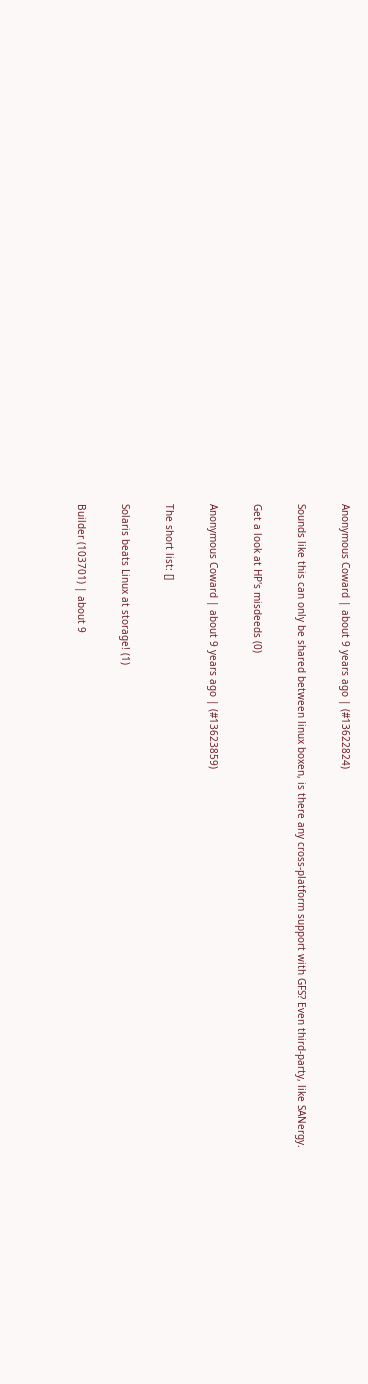Anonymous Coward | about 9 years ago | (#13622824)

Sounds like this can only be shared between linux boxen, is there any cross-platform support with GFS? Even third-party, like SANergy.

Get a look at HP's misdeeds (0)

Anonymous Coward | about 9 years ago | (#13623859)

The short list: []

Solaris beats Linux at storage! (1)

Builder (103701) | about 9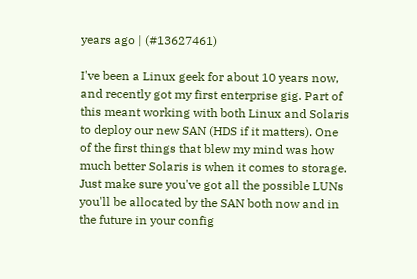years ago | (#13627461)

I've been a Linux geek for about 10 years now, and recently got my first enterprise gig. Part of this meant working with both Linux and Solaris to deploy our new SAN (HDS if it matters). One of the first things that blew my mind was how much better Solaris is when it comes to storage. Just make sure you've got all the possible LUNs you'll be allocated by the SAN both now and in the future in your config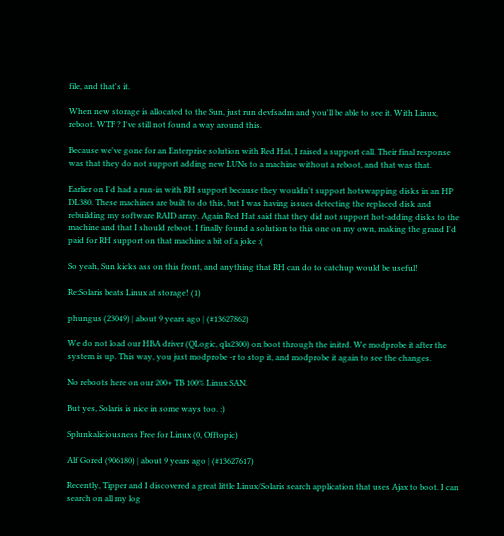file, and that's it.

When new storage is allocated to the Sun, just run devfsadm and you'll be able to see it. With Linux, reboot. WTF ? I've still not found a way around this.

Because we've gone for an Enterprise solution with Red Hat, I raised a support call. Their final response was that they do not support adding new LUNs to a machine without a reboot, and that was that.

Earlier on I'd had a run-in with RH support because they wouldn't support hotswapping disks in an HP DL380. These machines are built to do this, but I was having issues detecting the replaced disk and rebuilding my software RAID array. Again Red Hat said that they did not support hot-adding disks to the machine and that I should reboot. I finally found a solution to this one on my own, making the grand I'd paid for RH support on that machine a bit of a joke :(

So yeah, Sun kicks ass on this front, and anything that RH can do to catchup would be useful!

Re:Solaris beats Linux at storage! (1)

phungus (23049) | about 9 years ago | (#13627862)

We do not load our HBA driver (QLogic, qla2300) on boot through the initrd. We modprobe it after the system is up. This way, you just modprobe -r to stop it, and modprobe it again to see the changes.

No reboots here on our 200+ TB 100% Linux SAN.

But yes, Solaris is nice in some ways too. :)

Splunkaliciousness Free for Linux (0, Offtopic)

Alf Gored (906180) | about 9 years ago | (#13627617)

Recently, Tipper and I discovered a great little Linux/Solaris search application that uses Ajax to boot. I can search on all my log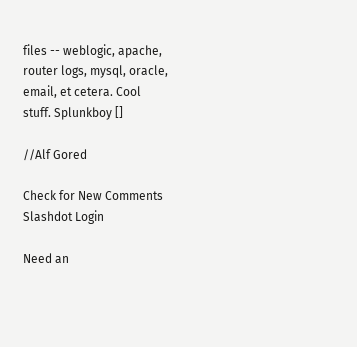files -- weblogic, apache, router logs, mysql, oracle, email, et cetera. Cool stuff. Splunkboy []

//Alf Gored

Check for New Comments
Slashdot Login

Need an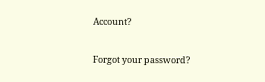Account?

Forgot your password?